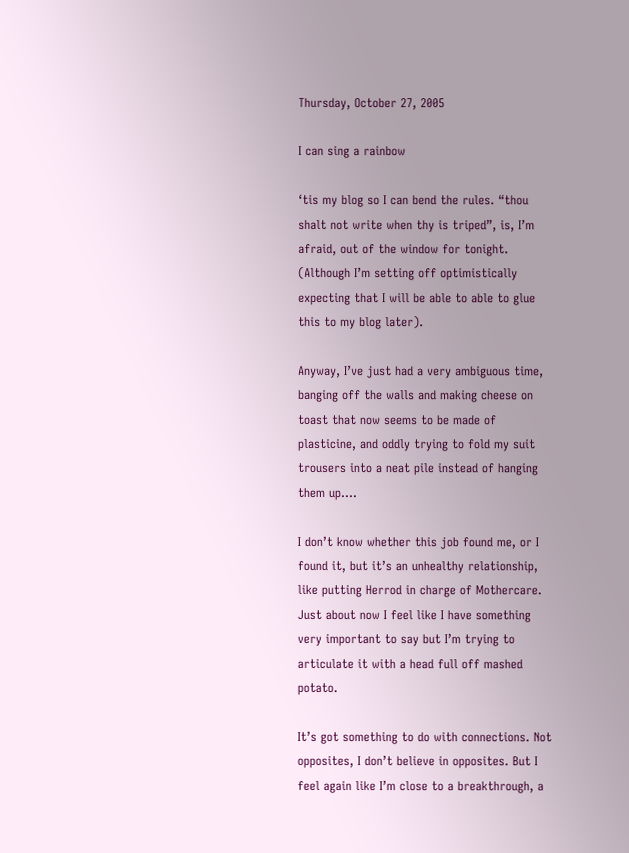Thursday, October 27, 2005

I can sing a rainbow

‘tis my blog so I can bend the rules. “thou shalt not write when thy is triped”, is, I’m afraid, out of the window for tonight. (Although I’m setting off optimistically expecting that I will be able to able to glue this to my blog later).

Anyway, I’ve just had a very ambiguous time, banging off the walls and making cheese on toast that now seems to be made of plasticine, and oddly trying to fold my suit trousers into a neat pile instead of hanging them up….

I don’t know whether this job found me, or I found it, but it’s an unhealthy relationship, like putting Herrod in charge of Mothercare. Just about now I feel like I have something very important to say but I’m trying to articulate it with a head full off mashed potato.

It’s got something to do with connections. Not opposites, I don’t believe in opposites. But I feel again like I’m close to a breakthrough, a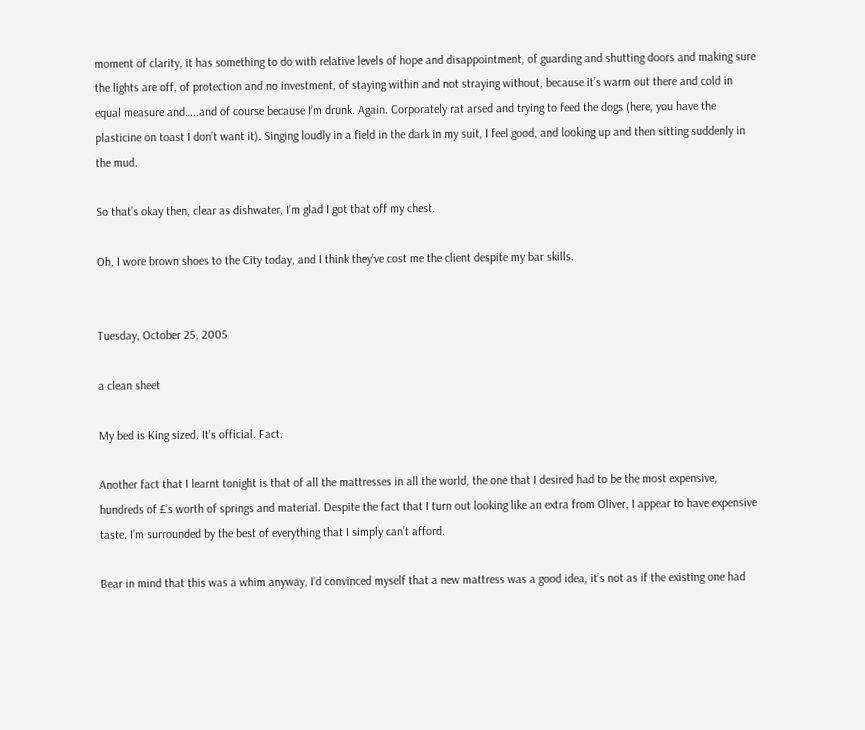moment of clarity, it has something to do with relative levels of hope and disappointment, of guarding and shutting doors and making sure the lights are off, of protection and no investment, of staying within and not straying without, because it’s warm out there and cold in equal measure and…..and of course because I’m drunk. Again. Corporately rat arsed and trying to feed the dogs (here, you have the plasticine on toast I don’t want it). Singing loudly in a field in the dark in my suit, I feel good, and looking up and then sitting suddenly in the mud.

So that’s okay then, clear as dishwater, I’m glad I got that off my chest.

Oh, I wore brown shoes to the City today, and I think they’ve cost me the client despite my bar skills.


Tuesday, October 25, 2005

a clean sheet

My bed is King sized. It’s official. Fact.

Another fact that I learnt tonight is that of all the mattresses in all the world, the one that I desired had to be the most expensive, hundreds of £’s worth of springs and material. Despite the fact that I turn out looking like an extra from Oliver, I appear to have expensive taste. I’m surrounded by the best of everything that I simply can’t afford.

Bear in mind that this was a whim anyway, I’d convinced myself that a new mattress was a good idea, it’s not as if the existing one had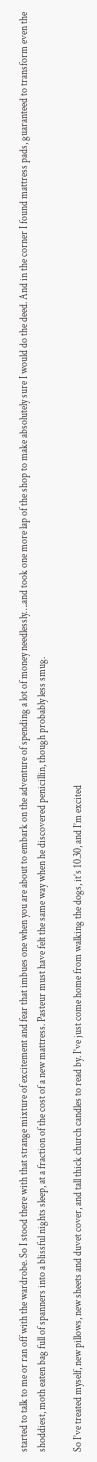started to talk to me or ran off with the wardrobe. So I stood there with that strange mixture of excitement and fear that imbues one when you are about to embark on the adventure of spending a lot of money needlessly….and took one more lap of the shop to make absolutely sure I would do the deed. And in the corner I found mattress pads, guaranteed to transform even the shoddiest, moth eaten bag full of spanners into a blissful nights sleep, at a fraction of the cost of a new mattress. Pasteur must have felt the same way when he discovered penicillin, though probably less smug.

So I’ve treated myself, new pillows, new sheets and duvet cover, and tall thick church candles to read by. I’ve just come home from walking the dogs, it’s 10.30, and I’m excited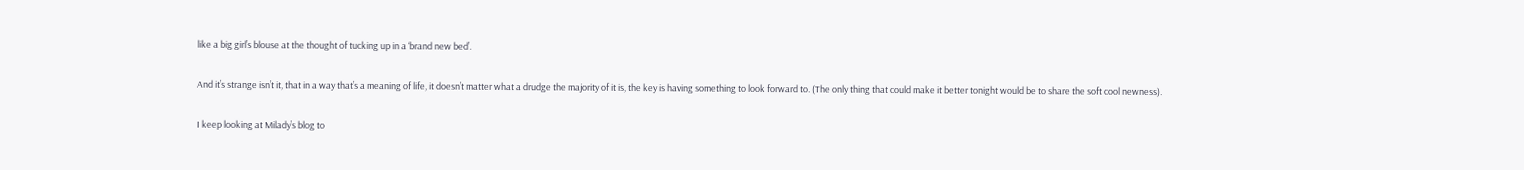like a big girl’s blouse at the thought of tucking up in a ‘brand new bed’.

And it’s strange isn’t it, that in a way that’s a meaning of life, it doesn’t matter what a drudge the majority of it is, the key is having something to look forward to. (The only thing that could make it better tonight would be to share the soft cool newness).

I keep looking at Milady’s blog to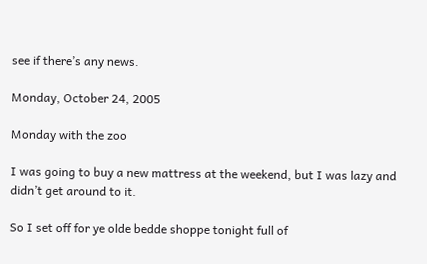see if there’s any news.

Monday, October 24, 2005

Monday with the zoo

I was going to buy a new mattress at the weekend, but I was lazy and didn’t get around to it.

So I set off for ye olde bedde shoppe tonight full of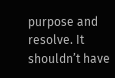purpose and resolve. It shouldn’t have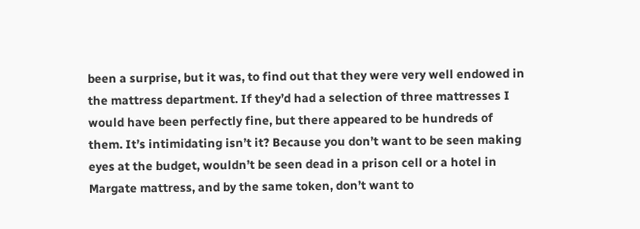been a surprise, but it was, to find out that they were very well endowed in the mattress department. If they’d had a selection of three mattresses I would have been perfectly fine, but there appeared to be hundreds of them. It’s intimidating isn’t it? Because you don’t want to be seen making eyes at the budget, wouldn’t be seen dead in a prison cell or a hotel in Margate mattress, and by the same token, don’t want to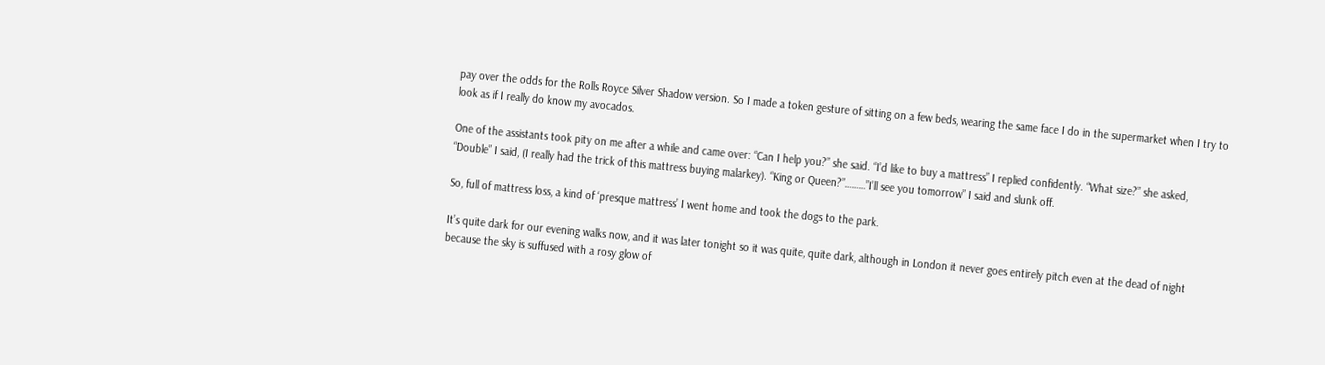pay over the odds for the Rolls Royce Silver Shadow version. So I made a token gesture of sitting on a few beds, wearing the same face I do in the supermarket when I try to look as if I really do know my avocados.

One of the assistants took pity on me after a while and came over: “Can I help you?” she said. “I’d like to buy a mattress” I replied confidently. “What size?” she asked, “Double” I said, (I really had the trick of this mattress buying malarkey). “King or Queen?”………”I’ll see you tomorrow” I said and slunk off.

So, full of mattress loss, a kind of ‘presque mattress’ I went home and took the dogs to the park.

It’s quite dark for our evening walks now, and it was later tonight so it was quite, quite dark, although in London it never goes entirely pitch even at the dead of night because the sky is suffused with a rosy glow of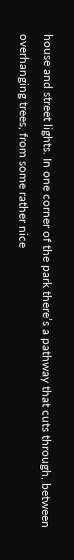house and street lights. In one corner of the park there’s a pathway that cuts through, between overhanging trees, from some rather nice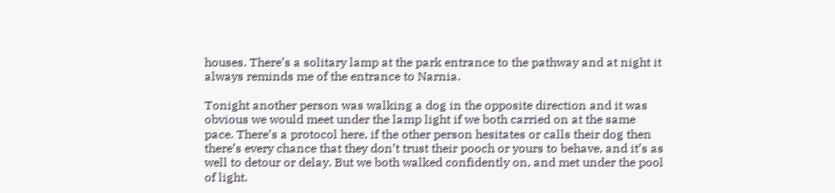houses. There’s a solitary lamp at the park entrance to the pathway and at night it always reminds me of the entrance to Narnia.

Tonight another person was walking a dog in the opposite direction and it was obvious we would meet under the lamp light if we both carried on at the same pace. There’s a protocol here, if the other person hesitates or calls their dog then there’s every chance that they don’t trust their pooch or yours to behave, and it’s as well to detour or delay. But we both walked confidently on, and met under the pool of light.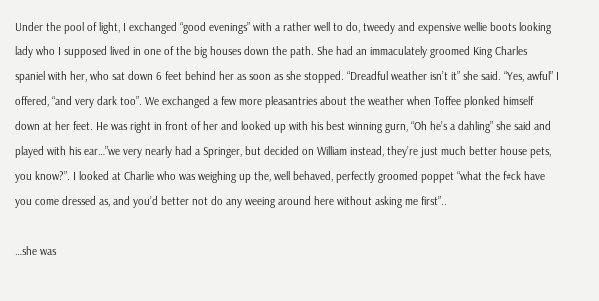Under the pool of light, I exchanged “good evenings” with a rather well to do, tweedy and expensive wellie boots looking lady who I supposed lived in one of the big houses down the path. She had an immaculately groomed King Charles spaniel with her, who sat down 6 feet behind her as soon as she stopped. “Dreadful weather isn’t it” she said. “Yes, awful” I offered, “and very dark too”. We exchanged a few more pleasantries about the weather when Toffee plonked himself down at her feet. He was right in front of her and looked up with his best winning gurn, “Oh he’s a dahling” she said and played with his ear…”we very nearly had a Springer, but decided on William instead, they’re just much better house pets, you know?”. I looked at Charlie who was weighing up the, well behaved, perfectly groomed poppet “what the f#ck have you come dressed as, and you’d better not do any weeing around here without asking me first”..

…she was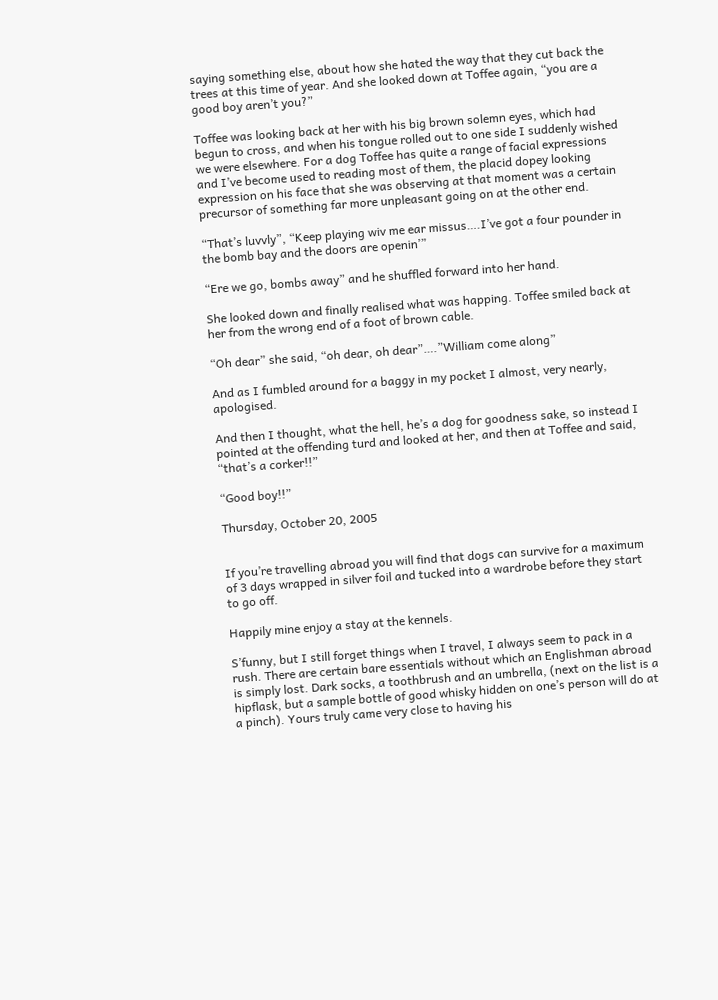saying something else, about how she hated the way that they cut back the trees at this time of year. And she looked down at Toffee again, “you are a good boy aren’t you?”

Toffee was looking back at her with his big brown solemn eyes, which had begun to cross, and when his tongue rolled out to one side I suddenly wished we were elsewhere. For a dog Toffee has quite a range of facial expressions and I’ve become used to reading most of them, the placid dopey looking expression on his face that she was observing at that moment was a certain precursor of something far more unpleasant going on at the other end.

“That’s luvvly”, “Keep playing wiv me ear missus….I’ve got a four pounder in the bomb bay and the doors are openin’”

“Ere we go, bombs away” and he shuffled forward into her hand.

She looked down and finally realised what was happing. Toffee smiled back at her from the wrong end of a foot of brown cable.

“Oh dear” she said, “oh dear, oh dear”….”William come along”

And as I fumbled around for a baggy in my pocket I almost, very nearly, apologised.

And then I thought, what the hell, he’s a dog for goodness sake, so instead I pointed at the offending turd and looked at her, and then at Toffee and said, “that’s a corker!!”

“Good boy!!”

Thursday, October 20, 2005


If you’re travelling abroad you will find that dogs can survive for a maximum of 3 days wrapped in silver foil and tucked into a wardrobe before they start to go off.

Happily mine enjoy a stay at the kennels.

S’funny, but I still forget things when I travel, I always seem to pack in a rush. There are certain bare essentials without which an Englishman abroad is simply lost. Dark socks, a toothbrush and an umbrella, (next on the list is a hipflask, but a sample bottle of good whisky hidden on one’s person will do at a pinch). Yours truly came very close to having his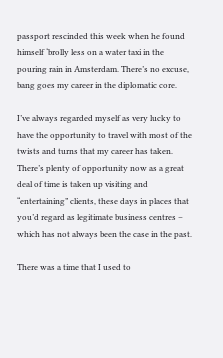passport rescinded this week when he found himself ‘brolly less on a water taxi in the pouring rain in Amsterdam. There’s no excuse, bang goes my career in the diplomatic core.

I’ve always regarded myself as very lucky to have the opportunity to travel with most of the twists and turns that my career has taken. There’s plenty of opportunity now as a great deal of time is taken up visiting and “entertaining” clients, these days in places that you’d regard as legitimate business centres – which has not always been the case in the past.

There was a time that I used to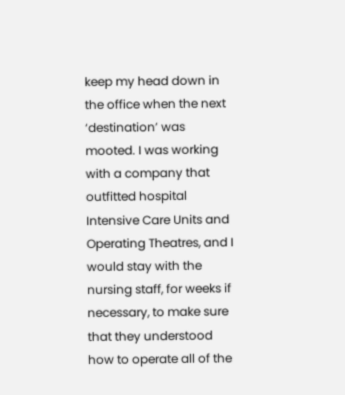keep my head down in the office when the next ‘destination’ was mooted. I was working with a company that outfitted hospital Intensive Care Units and Operating Theatres, and I would stay with the nursing staff, for weeks if necessary, to make sure that they understood how to operate all of the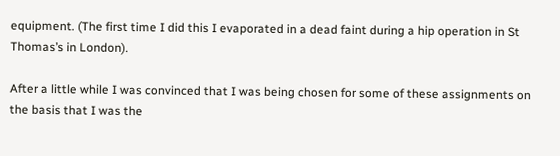equipment. (The first time I did this I evaporated in a dead faint during a hip operation in St Thomas’s in London).

After a little while I was convinced that I was being chosen for some of these assignments on the basis that I was the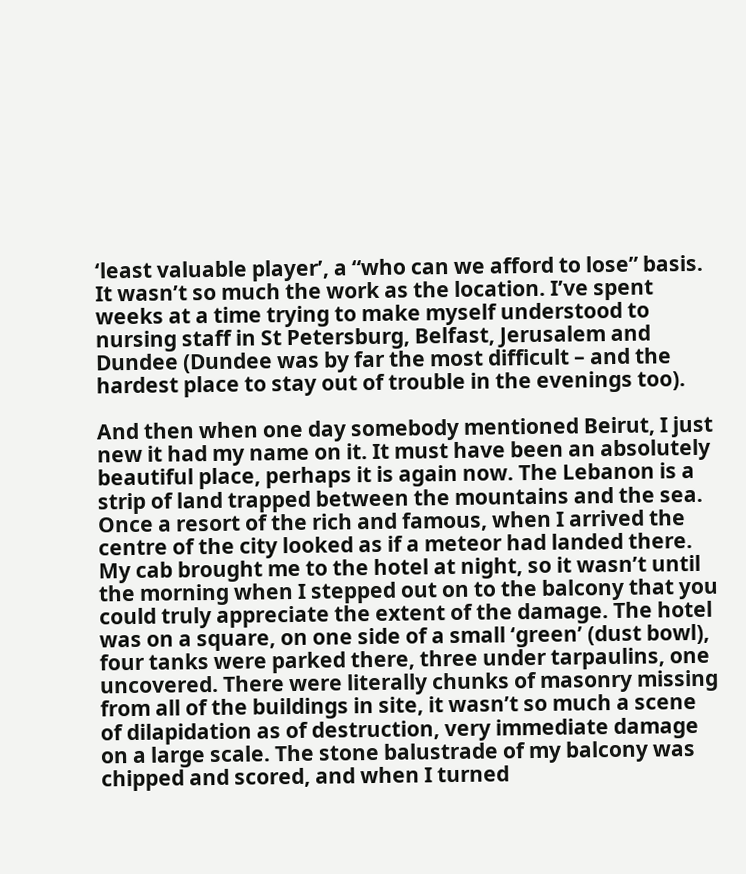‘least valuable player’, a “who can we afford to lose” basis. It wasn’t so much the work as the location. I’ve spent weeks at a time trying to make myself understood to nursing staff in St Petersburg, Belfast, Jerusalem and Dundee (Dundee was by far the most difficult – and the hardest place to stay out of trouble in the evenings too).

And then when one day somebody mentioned Beirut, I just new it had my name on it. It must have been an absolutely beautiful place, perhaps it is again now. The Lebanon is a strip of land trapped between the mountains and the sea. Once a resort of the rich and famous, when I arrived the centre of the city looked as if a meteor had landed there. My cab brought me to the hotel at night, so it wasn’t until the morning when I stepped out on to the balcony that you could truly appreciate the extent of the damage. The hotel was on a square, on one side of a small ‘green’ (dust bowl), four tanks were parked there, three under tarpaulins, one uncovered. There were literally chunks of masonry missing from all of the buildings in site, it wasn’t so much a scene of dilapidation as of destruction, very immediate damage on a large scale. The stone balustrade of my balcony was chipped and scored, and when I turned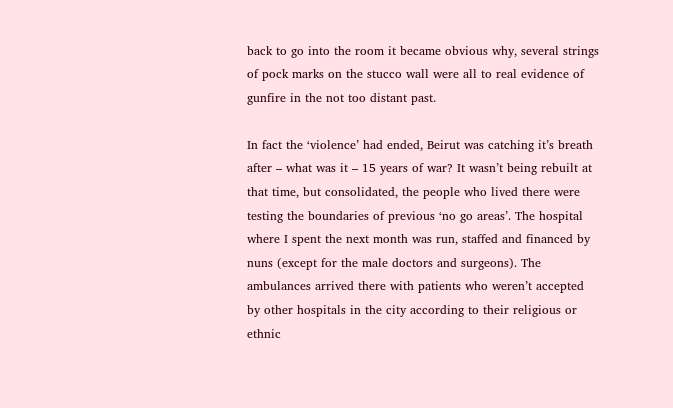back to go into the room it became obvious why, several strings of pock marks on the stucco wall were all to real evidence of gunfire in the not too distant past.

In fact the ‘violence’ had ended, Beirut was catching it’s breath after – what was it – 15 years of war? It wasn’t being rebuilt at that time, but consolidated, the people who lived there were testing the boundaries of previous ‘no go areas’. The hospital where I spent the next month was run, staffed and financed by nuns (except for the male doctors and surgeons). The ambulances arrived there with patients who weren’t accepted by other hospitals in the city according to their religious or ethnic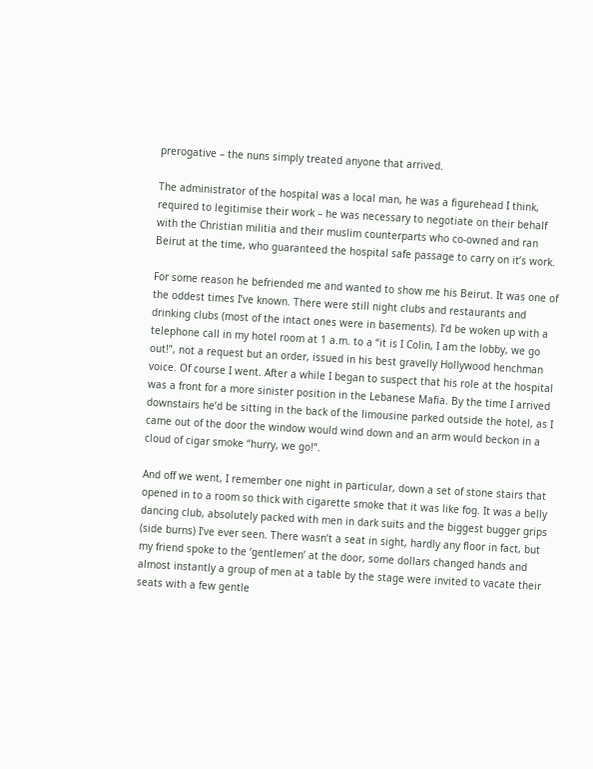prerogative – the nuns simply treated anyone that arrived.

The administrator of the hospital was a local man, he was a figurehead I think, required to legitimise their work – he was necessary to negotiate on their behalf with the Christian militia and their muslim counterparts who co-owned and ran Beirut at the time, who guaranteed the hospital safe passage to carry on it’s work.

For some reason he befriended me and wanted to show me his Beirut. It was one of the oddest times I’ve known. There were still night clubs and restaurants and drinking clubs (most of the intact ones were in basements). I’d be woken up with a telephone call in my hotel room at 1 a.m. to a “it is I Colin, I am the lobby, we go out!”, not a request but an order, issued in his best gravelly Hollywood henchman voice. Of course I went. After a while I began to suspect that his role at the hospital was a front for a more sinister position in the Lebanese Mafia. By the time I arrived downstairs he’d be sitting in the back of the limousine parked outside the hotel, as I came out of the door the window would wind down and an arm would beckon in a cloud of cigar smoke “hurry, we go!”.

And off we went, I remember one night in particular, down a set of stone stairs that opened in to a room so thick with cigarette smoke that it was like fog. It was a belly dancing club, absolutely packed with men in dark suits and the biggest bugger grips (side burns) I’ve ever seen. There wasn’t a seat in sight, hardly any floor in fact, but my friend spoke to the ‘gentlemen’ at the door, some dollars changed hands and almost instantly a group of men at a table by the stage were invited to vacate their seats with a few gentle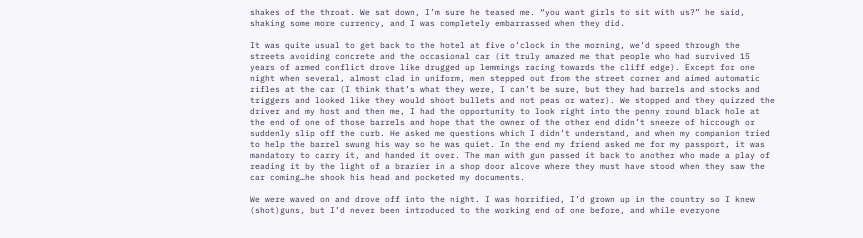shakes of the throat. We sat down, I’m sure he teased me. “you want girls to sit with us?” he said, shaking some more currency, and I was completely embarrassed when they did.

It was quite usual to get back to the hotel at five o’clock in the morning, we’d speed through the streets avoiding concrete and the occasional car (it truly amazed me that people who had survived 15 years of armed conflict drove like drugged up lemmings racing towards the cliff edge). Except for one night when several, almost clad in uniform, men stepped out from the street corner and aimed automatic rifles at the car (I think that’s what they were, I can’t be sure, but they had barrels and stocks and triggers and looked like they would shoot bullets and not peas or water). We stopped and they quizzed the driver and my host and then me, I had the opportunity to look right into the penny round black hole at the end of one of those barrels and hope that the owner of the other end didn’t sneeze of hiccough or suddenly slip off the curb. He asked me questions which I didn’t understand, and when my companion tried to help the barrel swung his way so he was quiet. In the end my friend asked me for my passport, it was mandatory to carry it, and handed it over. The man with gun passed it back to another who made a play of reading it by the light of a brazier in a shop door alcove where they must have stood when they saw the car coming…he shook his head and pocketed my documents.

We were waved on and drove off into the night. I was horrified, I’d grown up in the country so I knew (shot)guns, but I’d never been introduced to the working end of one before, and while everyone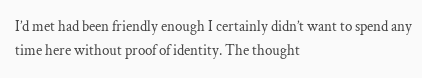I’d met had been friendly enough I certainly didn’t want to spend any time here without proof of identity. The thought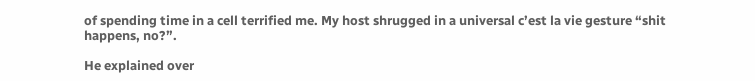of spending time in a cell terrified me. My host shrugged in a universal c’est la vie gesture “shit happens, no?”.

He explained over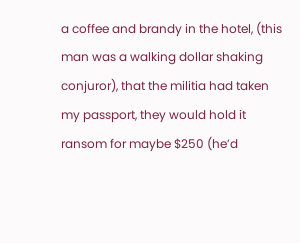a coffee and brandy in the hotel, (this man was a walking dollar shaking conjuror), that the militia had taken my passport, they would hold it ransom for maybe $250 (he’d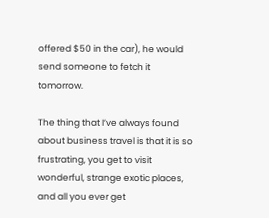offered $50 in the car), he would send someone to fetch it tomorrow.

The thing that I’ve always found about business travel is that it is so frustrating, you get to visit wonderful, strange exotic places, and all you ever get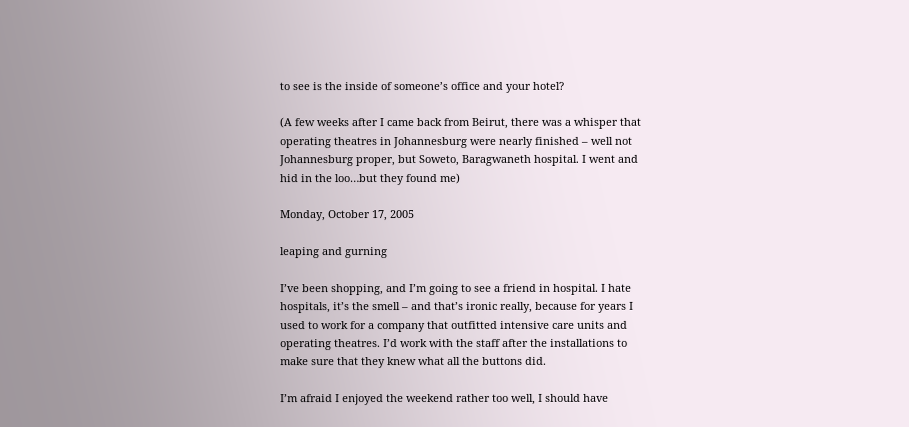to see is the inside of someone’s office and your hotel?

(A few weeks after I came back from Beirut, there was a whisper that operating theatres in Johannesburg were nearly finished – well not Johannesburg proper, but Soweto, Baragwaneth hospital. I went and hid in the loo…but they found me)

Monday, October 17, 2005

leaping and gurning

I’ve been shopping, and I’m going to see a friend in hospital. I hate hospitals, it’s the smell – and that’s ironic really, because for years I used to work for a company that outfitted intensive care units and operating theatres. I’d work with the staff after the installations to make sure that they knew what all the buttons did.

I’m afraid I enjoyed the weekend rather too well, I should have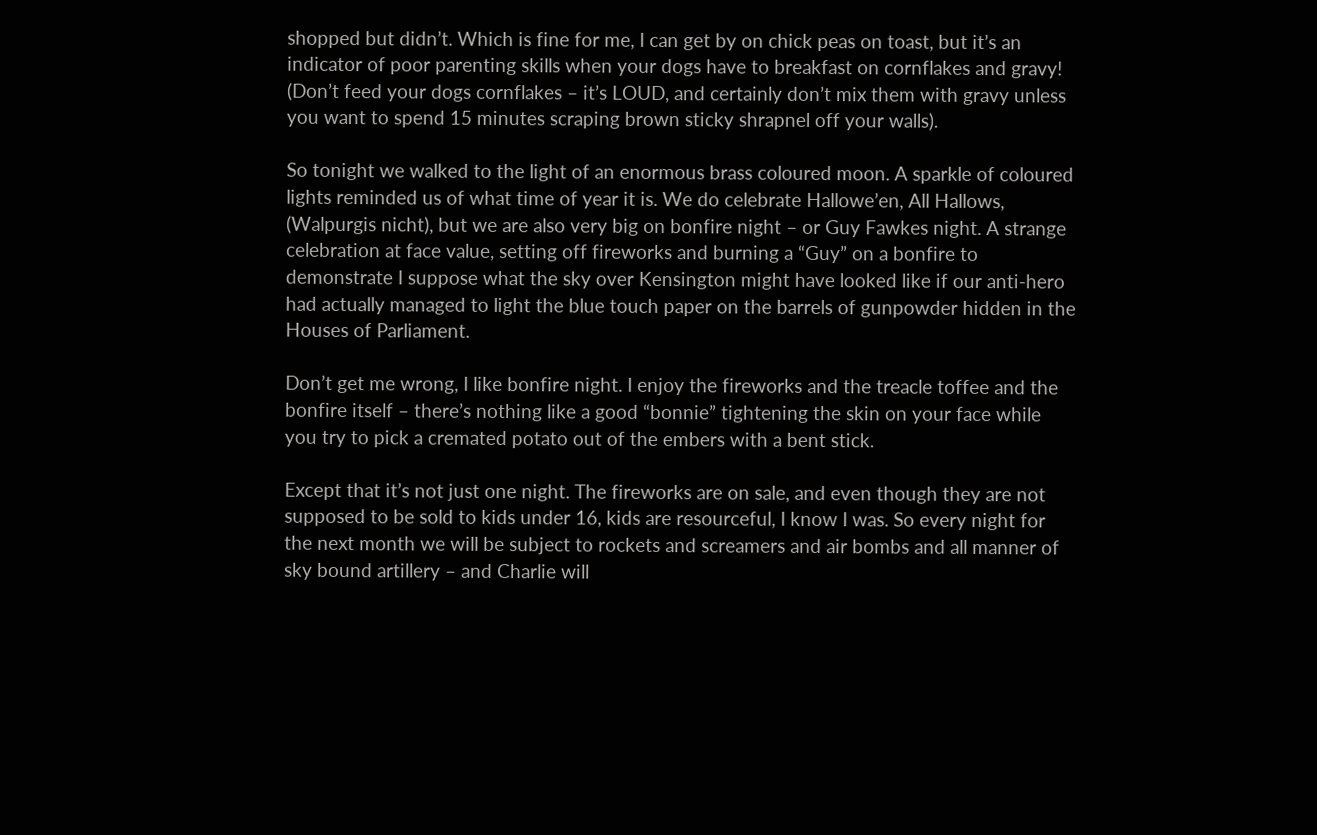shopped but didn’t. Which is fine for me, I can get by on chick peas on toast, but it’s an indicator of poor parenting skills when your dogs have to breakfast on cornflakes and gravy! (Don’t feed your dogs cornflakes – it’s LOUD, and certainly don’t mix them with gravy unless you want to spend 15 minutes scraping brown sticky shrapnel off your walls).

So tonight we walked to the light of an enormous brass coloured moon. A sparkle of coloured lights reminded us of what time of year it is. We do celebrate Hallowe’en, All Hallows, (Walpurgis nicht), but we are also very big on bonfire night – or Guy Fawkes night. A strange celebration at face value, setting off fireworks and burning a “Guy” on a bonfire to demonstrate I suppose what the sky over Kensington might have looked like if our anti-hero had actually managed to light the blue touch paper on the barrels of gunpowder hidden in the Houses of Parliament.

Don’t get me wrong, I like bonfire night. I enjoy the fireworks and the treacle toffee and the bonfire itself – there’s nothing like a good “bonnie” tightening the skin on your face while you try to pick a cremated potato out of the embers with a bent stick.

Except that it’s not just one night. The fireworks are on sale, and even though they are not supposed to be sold to kids under 16, kids are resourceful, I know I was. So every night for the next month we will be subject to rockets and screamers and air bombs and all manner of sky bound artillery – and Charlie will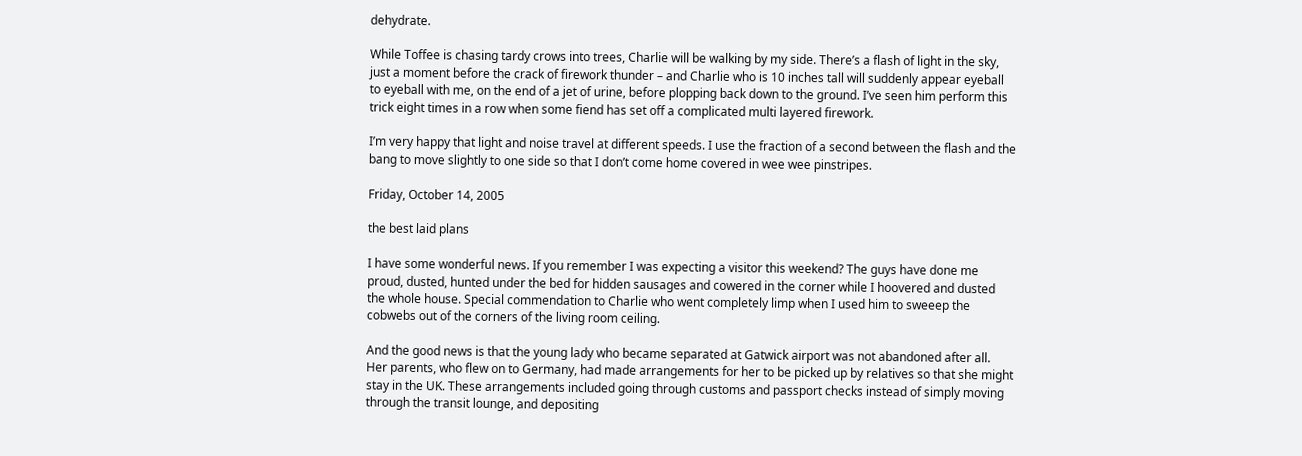dehydrate.

While Toffee is chasing tardy crows into trees, Charlie will be walking by my side. There’s a flash of light in the sky, just a moment before the crack of firework thunder – and Charlie who is 10 inches tall will suddenly appear eyeball to eyeball with me, on the end of a jet of urine, before plopping back down to the ground. I’ve seen him perform this trick eight times in a row when some fiend has set off a complicated multi layered firework.

I’m very happy that light and noise travel at different speeds. I use the fraction of a second between the flash and the bang to move slightly to one side so that I don’t come home covered in wee wee pinstripes.

Friday, October 14, 2005

the best laid plans

I have some wonderful news. If you remember I was expecting a visitor this weekend? The guys have done me proud, dusted, hunted under the bed for hidden sausages and cowered in the corner while I hoovered and dusted the whole house. Special commendation to Charlie who went completely limp when I used him to sweeep the cobwebs out of the corners of the living room ceiling.

And the good news is that the young lady who became separated at Gatwick airport was not abandoned after all. Her parents, who flew on to Germany, had made arrangements for her to be picked up by relatives so that she might stay in the UK. These arrangements included going through customs and passport checks instead of simply moving through the transit lounge, and depositing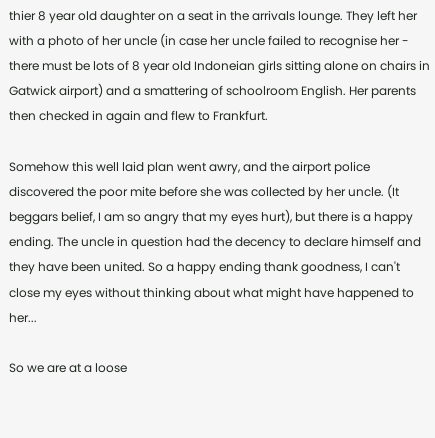thier 8 year old daughter on a seat in the arrivals lounge. They left her with a photo of her uncle (in case her uncle failed to recognise her - there must be lots of 8 year old Indoneian girls sitting alone on chairs in Gatwick airport) and a smattering of schoolroom English. Her parents then checked in again and flew to Frankfurt.

Somehow this well laid plan went awry, and the airport police discovered the poor mite before she was collected by her uncle. (It beggars belief, I am so angry that my eyes hurt), but there is a happy ending. The uncle in question had the decency to declare himself and they have been united. So a happy ending thank goodness, I can't close my eyes without thinking about what might have happened to her...

So we are at a loose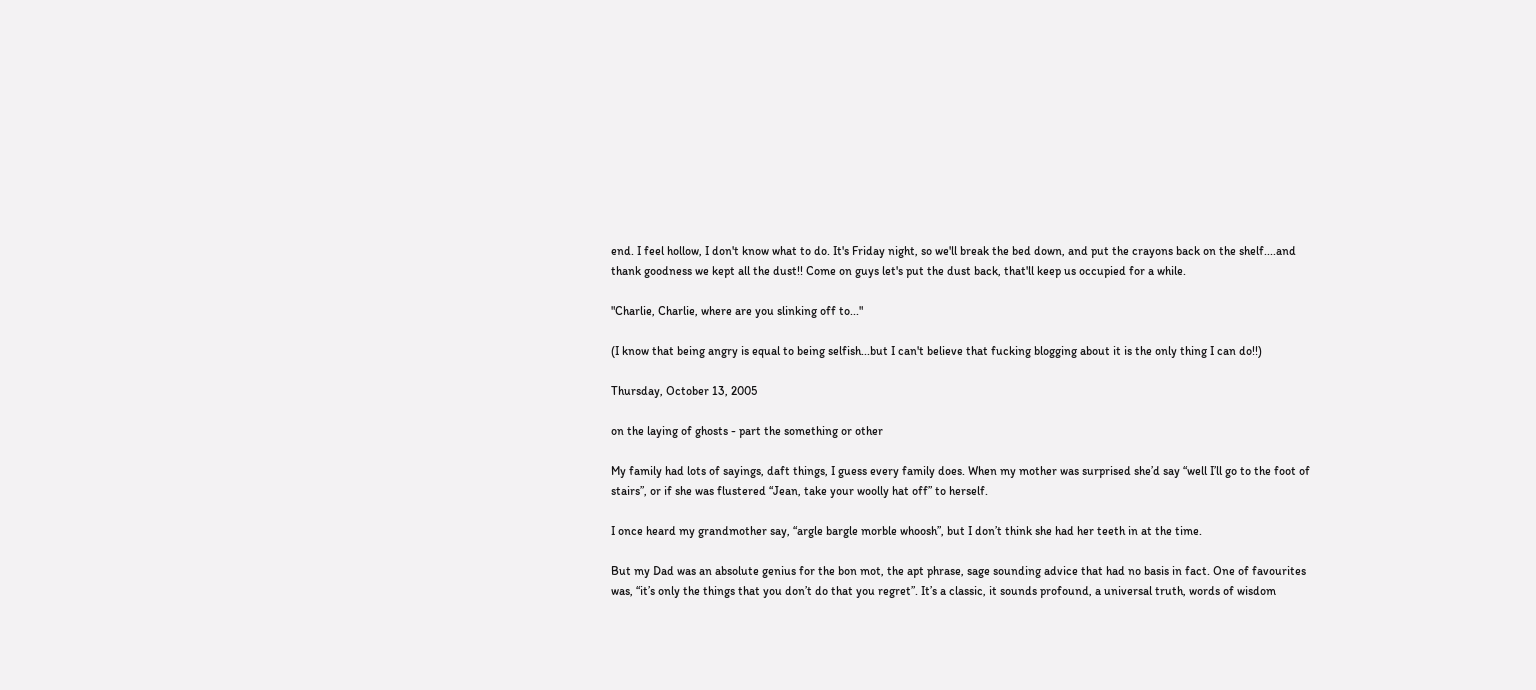end. I feel hollow, I don't know what to do. It's Friday night, so we'll break the bed down, and put the crayons back on the shelf....and thank goodness we kept all the dust!! Come on guys let's put the dust back, that'll keep us occupied for a while.

"Charlie, Charlie, where are you slinking off to..."

(I know that being angry is equal to being selfish...but I can't believe that fucking blogging about it is the only thing I can do!!)

Thursday, October 13, 2005

on the laying of ghosts - part the something or other

My family had lots of sayings, daft things, I guess every family does. When my mother was surprised she’d say “well I’ll go to the foot of stairs”, or if she was flustered “Jean, take your woolly hat off” to herself.

I once heard my grandmother say, “argle bargle morble whoosh”, but I don’t think she had her teeth in at the time.

But my Dad was an absolute genius for the bon mot, the apt phrase, sage sounding advice that had no basis in fact. One of favourites was, “it’s only the things that you don’t do that you regret”. It’s a classic, it sounds profound, a universal truth, words of wisdom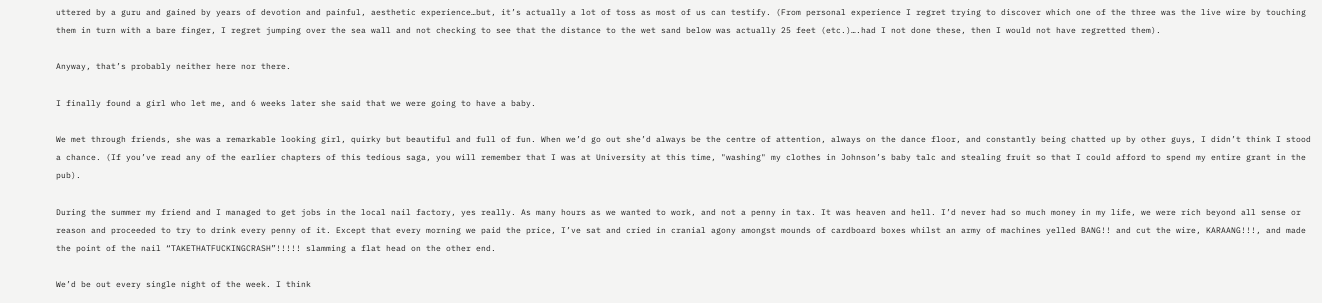uttered by a guru and gained by years of devotion and painful, aesthetic experience…but, it’s actually a lot of toss as most of us can testify. (From personal experience I regret trying to discover which one of the three was the live wire by touching them in turn with a bare finger, I regret jumping over the sea wall and not checking to see that the distance to the wet sand below was actually 25 feet (etc.)….had I not done these, then I would not have regretted them).

Anyway, that’s probably neither here nor there.

I finally found a girl who let me, and 6 weeks later she said that we were going to have a baby.

We met through friends, she was a remarkable looking girl, quirky but beautiful and full of fun. When we’d go out she’d always be the centre of attention, always on the dance floor, and constantly being chatted up by other guys, I didn’t think I stood a chance. (If you’ve read any of the earlier chapters of this tedious saga, you will remember that I was at University at this time, "washing" my clothes in Johnson’s baby talc and stealing fruit so that I could afford to spend my entire grant in the pub).

During the summer my friend and I managed to get jobs in the local nail factory, yes really. As many hours as we wanted to work, and not a penny in tax. It was heaven and hell. I’d never had so much money in my life, we were rich beyond all sense or reason and proceeded to try to drink every penny of it. Except that every morning we paid the price, I’ve sat and cried in cranial agony amongst mounds of cardboard boxes whilst an army of machines yelled BANG!! and cut the wire, KARAANG!!!, and made the point of the nail “TAKETHATFUCKINGCRASH”!!!!! slamming a flat head on the other end.

We’d be out every single night of the week. I think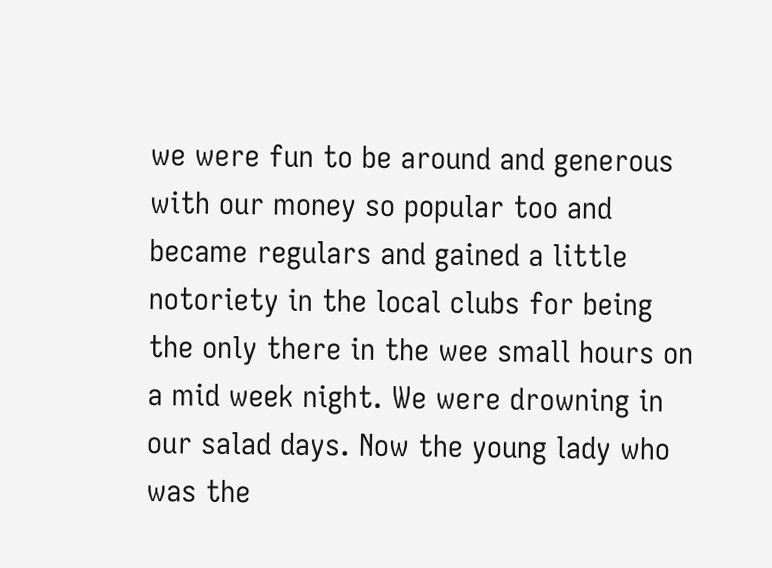we were fun to be around and generous with our money so popular too and became regulars and gained a little notoriety in the local clubs for being the only there in the wee small hours on a mid week night. We were drowning in our salad days. Now the young lady who was the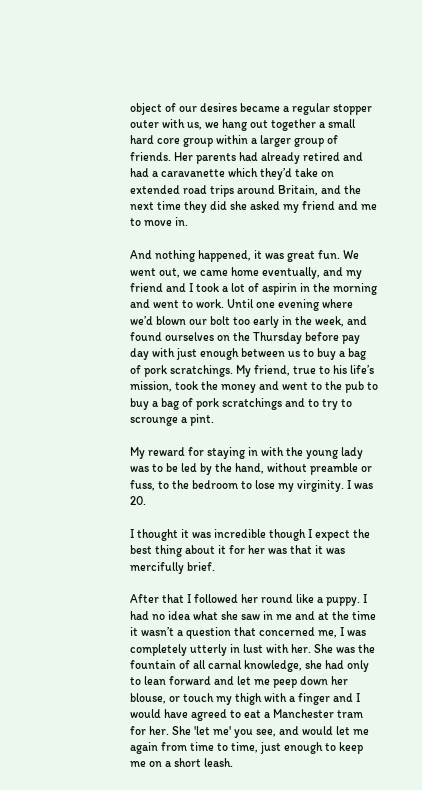object of our desires became a regular stopper outer with us, we hang out together a small hard core group within a larger group of friends. Her parents had already retired and had a caravanette which they’d take on extended road trips around Britain, and the next time they did she asked my friend and me to move in.

And nothing happened, it was great fun. We went out, we came home eventually, and my friend and I took a lot of aspirin in the morning and went to work. Until one evening where we’d blown our bolt too early in the week, and found ourselves on the Thursday before pay day with just enough between us to buy a bag of pork scratchings. My friend, true to his life’s mission, took the money and went to the pub to buy a bag of pork scratchings and to try to scrounge a pint.

My reward for staying in with the young lady was to be led by the hand, without preamble or fuss, to the bedroom to lose my virginity. I was 20.

I thought it was incredible though I expect the best thing about it for her was that it was mercifully brief.

After that I followed her round like a puppy. I had no idea what she saw in me and at the time it wasn’t a question that concerned me, I was completely utterly in lust with her. She was the fountain of all carnal knowledge, she had only to lean forward and let me peep down her blouse, or touch my thigh with a finger and I would have agreed to eat a Manchester tram for her. She 'let me' you see, and would let me again from time to time, just enough to keep me on a short leash.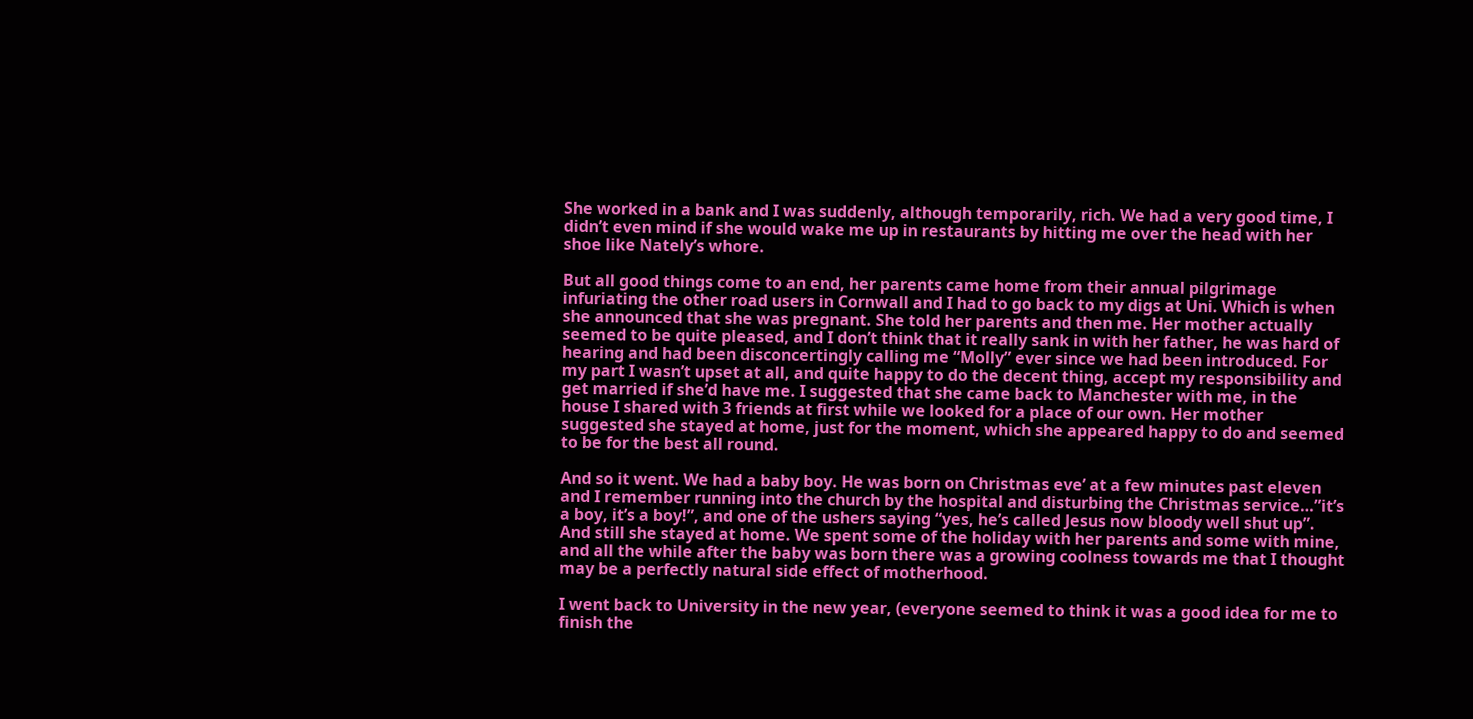She worked in a bank and I was suddenly, although temporarily, rich. We had a very good time, I didn’t even mind if she would wake me up in restaurants by hitting me over the head with her shoe like Nately’s whore.

But all good things come to an end, her parents came home from their annual pilgrimage infuriating the other road users in Cornwall and I had to go back to my digs at Uni. Which is when she announced that she was pregnant. She told her parents and then me. Her mother actually seemed to be quite pleased, and I don’t think that it really sank in with her father, he was hard of hearing and had been disconcertingly calling me “Molly” ever since we had been introduced. For my part I wasn’t upset at all, and quite happy to do the decent thing, accept my responsibility and get married if she’d have me. I suggested that she came back to Manchester with me, in the house I shared with 3 friends at first while we looked for a place of our own. Her mother suggested she stayed at home, just for the moment, which she appeared happy to do and seemed to be for the best all round.

And so it went. We had a baby boy. He was born on Christmas eve’ at a few minutes past eleven and I remember running into the church by the hospital and disturbing the Christmas service…”it’s a boy, it’s a boy!”, and one of the ushers saying “yes, he’s called Jesus now bloody well shut up”. And still she stayed at home. We spent some of the holiday with her parents and some with mine, and all the while after the baby was born there was a growing coolness towards me that I thought may be a perfectly natural side effect of motherhood.

I went back to University in the new year, (everyone seemed to think it was a good idea for me to finish the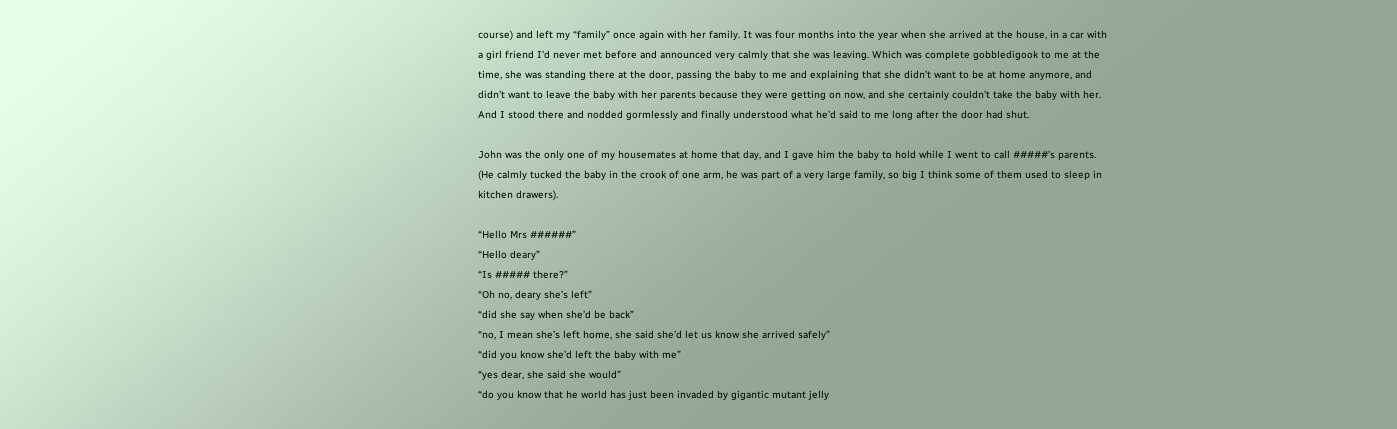course) and left my “family” once again with her family. It was four months into the year when she arrived at the house, in a car with a girl friend I’d never met before and announced very calmly that she was leaving. Which was complete gobbledigook to me at the time, she was standing there at the door, passing the baby to me and explaining that she didn’t want to be at home anymore, and didn’t want to leave the baby with her parents because they were getting on now, and she certainly couldn’t take the baby with her. And I stood there and nodded gormlessly and finally understood what he’d said to me long after the door had shut.

John was the only one of my housemates at home that day, and I gave him the baby to hold while I went to call #####’s parents. (He calmly tucked the baby in the crook of one arm, he was part of a very large family, so big I think some of them used to sleep in kitchen drawers).

“Hello Mrs ######”
“Hello deary”
“Is ##### there?”
“Oh no, deary she’s left”
“did she say when she’d be back”
“no, I mean she’s left home, she said she’d let us know she arrived safely”
“did you know she’d left the baby with me”
“yes dear, she said she would”
“do you know that he world has just been invaded by gigantic mutant jelly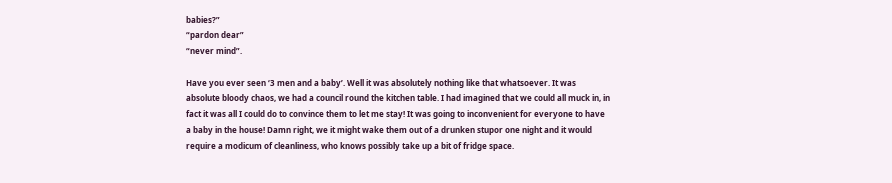babies?”
“pardon dear”
“never mind”.

Have you ever seen ‘3 men and a baby’. Well it was absolutely nothing like that whatsoever. It was absolute bloody chaos, we had a council round the kitchen table. I had imagined that we could all muck in, in fact it was all I could do to convince them to let me stay! It was going to inconvenient for everyone to have a baby in the house! Damn right, we it might wake them out of a drunken stupor one night and it would require a modicum of cleanliness, who knows possibly take up a bit of fridge space.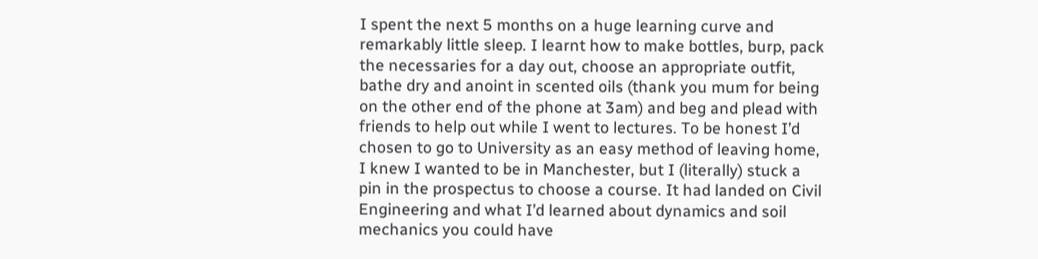I spent the next 5 months on a huge learning curve and remarkably little sleep. I learnt how to make bottles, burp, pack the necessaries for a day out, choose an appropriate outfit, bathe dry and anoint in scented oils (thank you mum for being on the other end of the phone at 3am) and beg and plead with friends to help out while I went to lectures. To be honest I’d chosen to go to University as an easy method of leaving home, I knew I wanted to be in Manchester, but I (literally) stuck a pin in the prospectus to choose a course. It had landed on Civil Engineering and what I’d learned about dynamics and soil mechanics you could have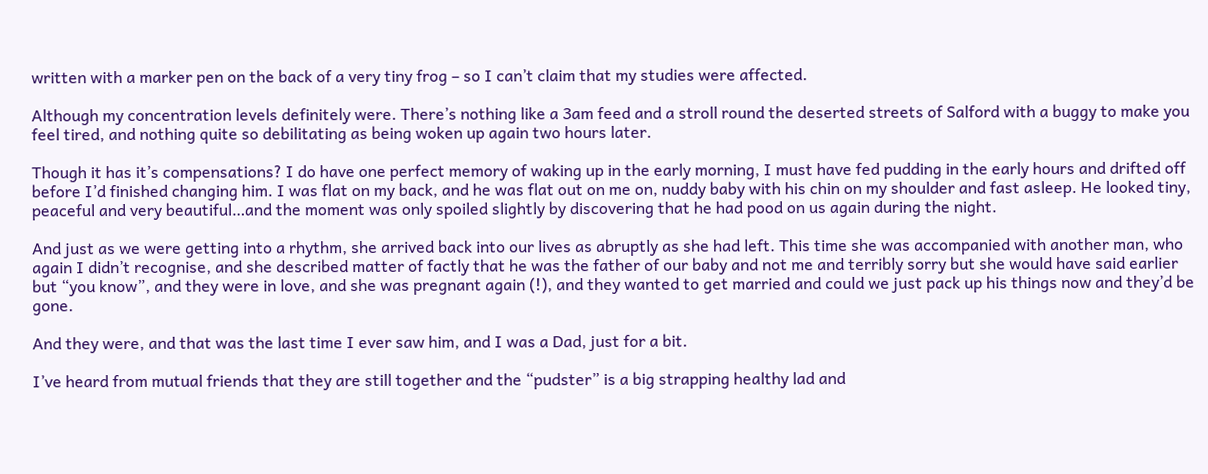written with a marker pen on the back of a very tiny frog – so I can’t claim that my studies were affected.

Although my concentration levels definitely were. There’s nothing like a 3am feed and a stroll round the deserted streets of Salford with a buggy to make you feel tired, and nothing quite so debilitating as being woken up again two hours later.

Though it has it’s compensations? I do have one perfect memory of waking up in the early morning, I must have fed pudding in the early hours and drifted off before I’d finished changing him. I was flat on my back, and he was flat out on me on, nuddy baby with his chin on my shoulder and fast asleep. He looked tiny, peaceful and very beautiful…and the moment was only spoiled slightly by discovering that he had pood on us again during the night.

And just as we were getting into a rhythm, she arrived back into our lives as abruptly as she had left. This time she was accompanied with another man, who again I didn’t recognise, and she described matter of factly that he was the father of our baby and not me and terribly sorry but she would have said earlier but “you know”, and they were in love, and she was pregnant again (!), and they wanted to get married and could we just pack up his things now and they’d be gone.

And they were, and that was the last time I ever saw him, and I was a Dad, just for a bit.

I’ve heard from mutual friends that they are still together and the “pudster” is a big strapping healthy lad and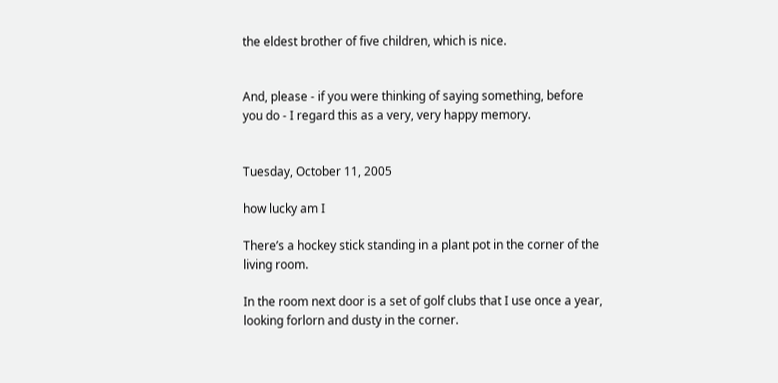the eldest brother of five children, which is nice.


And, please - if you were thinking of saying something, before you do - I regard this as a very, very happy memory.


Tuesday, October 11, 2005

how lucky am I

There’s a hockey stick standing in a plant pot in the corner of the living room.

In the room next door is a set of golf clubs that I use once a year, looking forlorn and dusty in the corner.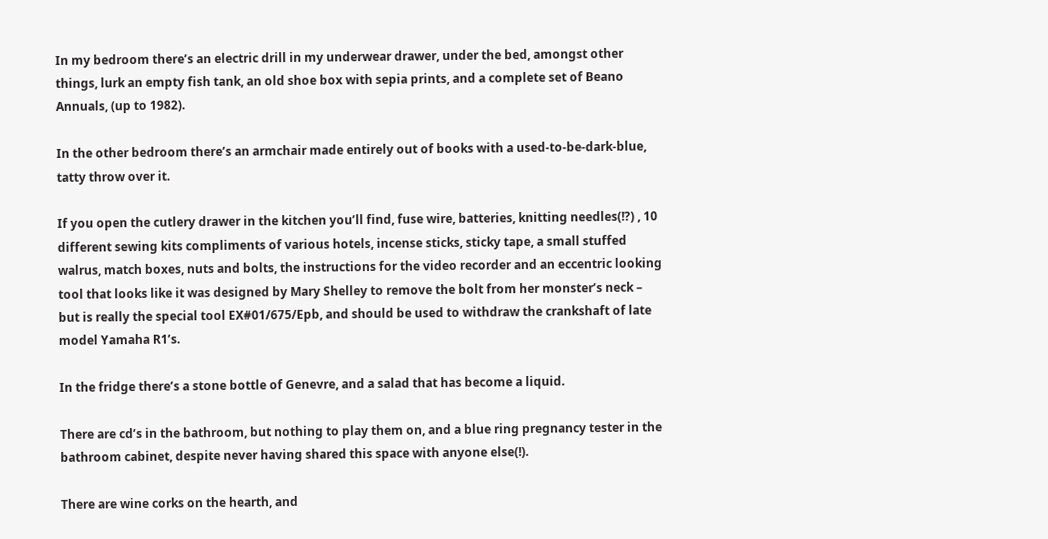In my bedroom there’s an electric drill in my underwear drawer, under the bed, amongst other things, lurk an empty fish tank, an old shoe box with sepia prints, and a complete set of Beano Annuals, (up to 1982).

In the other bedroom there’s an armchair made entirely out of books with a used-to-be-dark-blue, tatty throw over it.

If you open the cutlery drawer in the kitchen you’ll find, fuse wire, batteries, knitting needles(!?) , 10 different sewing kits compliments of various hotels, incense sticks, sticky tape, a small stuffed walrus, match boxes, nuts and bolts, the instructions for the video recorder and an eccentric looking tool that looks like it was designed by Mary Shelley to remove the bolt from her monster’s neck – but is really the special tool EX#01/675/Epb, and should be used to withdraw the crankshaft of late model Yamaha R1’s.

In the fridge there’s a stone bottle of Genevre, and a salad that has become a liquid.

There are cd’s in the bathroom, but nothing to play them on, and a blue ring pregnancy tester in the bathroom cabinet, despite never having shared this space with anyone else(!).

There are wine corks on the hearth, and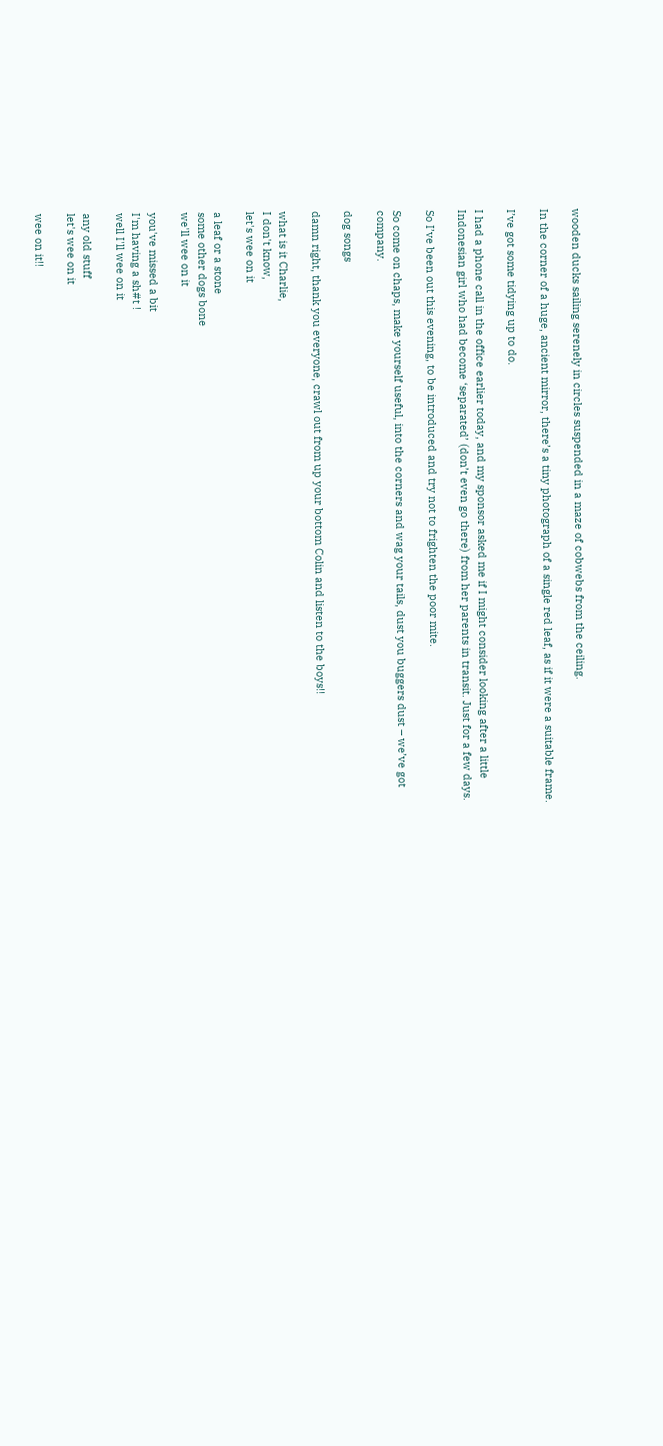wooden ducks sailing serenely in circles suspended in a maze of cobwebs from the ceiling.

In the corner of a huge, ancient mirror, there’s a tiny photograph of a single red leaf, as if it were a suitable frame.

I’ve got some tidying up to do.

I had a phone call in the office earlier today, and my sponsor asked me if I might consider looking after a little Indonesian girl who had become ‘separated’ (don’t even go there) from her parents in transit. Just for a few days.

So I’ve been out this evening, to be introduced and try not to frighten the poor mite.

So come on chaps, make yourself useful, into the corners and wag your tails, dust you buggers dust – we’ve got company.

dog songs

damn right, thank you everyone, crawl out from up your bottom Colin and listen to the boys!!

what is it Charlie,
I don't know,
let's wee on it

a leaf or a stone
some other dogs bone
we'll wee on it

you've missed a bit
I'm having a sh#t !
well I'll wee on it

any old stuff
let's wee on it

wee on it!!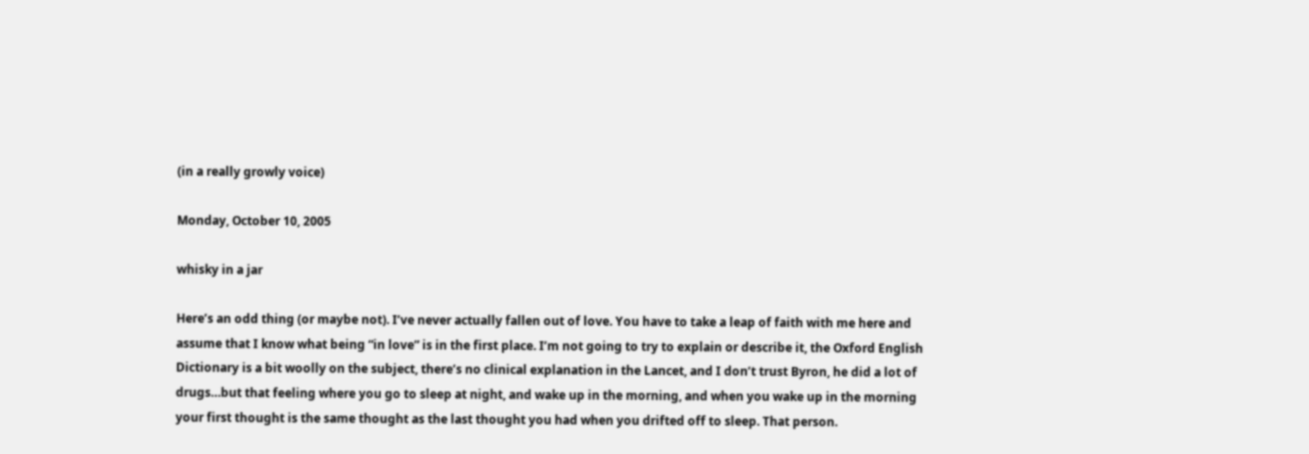(in a really growly voice)

Monday, October 10, 2005

whisky in a jar

Here’s an odd thing (or maybe not). I’ve never actually fallen out of love. You have to take a leap of faith with me here and assume that I know what being “in love” is in the first place. I’m not going to try to explain or describe it, the Oxford English Dictionary is a bit woolly on the subject, there’s no clinical explanation in the Lancet, and I don’t trust Byron, he did a lot of drugs…but that feeling where you go to sleep at night, and wake up in the morning, and when you wake up in the morning your first thought is the same thought as the last thought you had when you drifted off to sleep. That person.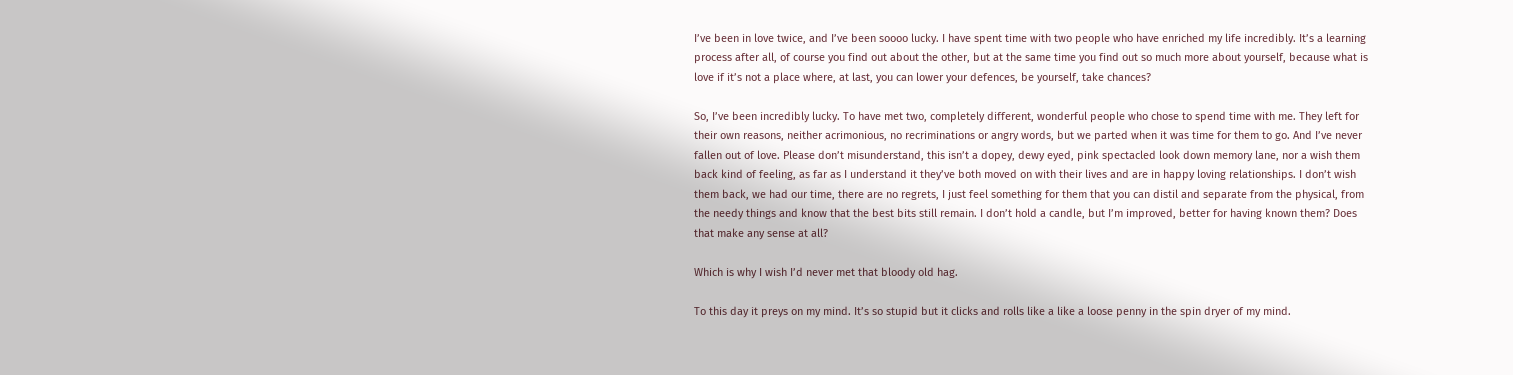I’ve been in love twice, and I’ve been soooo lucky. I have spent time with two people who have enriched my life incredibly. It’s a learning process after all, of course you find out about the other, but at the same time you find out so much more about yourself, because what is love if it’s not a place where, at last, you can lower your defences, be yourself, take chances?

So, I’ve been incredibly lucky. To have met two, completely different, wonderful people who chose to spend time with me. They left for their own reasons, neither acrimonious, no recriminations or angry words, but we parted when it was time for them to go. And I’ve never fallen out of love. Please don’t misunderstand, this isn’t a dopey, dewy eyed, pink spectacled look down memory lane, nor a wish them back kind of feeling, as far as I understand it they’ve both moved on with their lives and are in happy loving relationships. I don’t wish them back, we had our time, there are no regrets, I just feel something for them that you can distil and separate from the physical, from the needy things and know that the best bits still remain. I don’t hold a candle, but I’m improved, better for having known them? Does that make any sense at all?

Which is why I wish I’d never met that bloody old hag.

To this day it preys on my mind. It’s so stupid but it clicks and rolls like a like a loose penny in the spin dryer of my mind.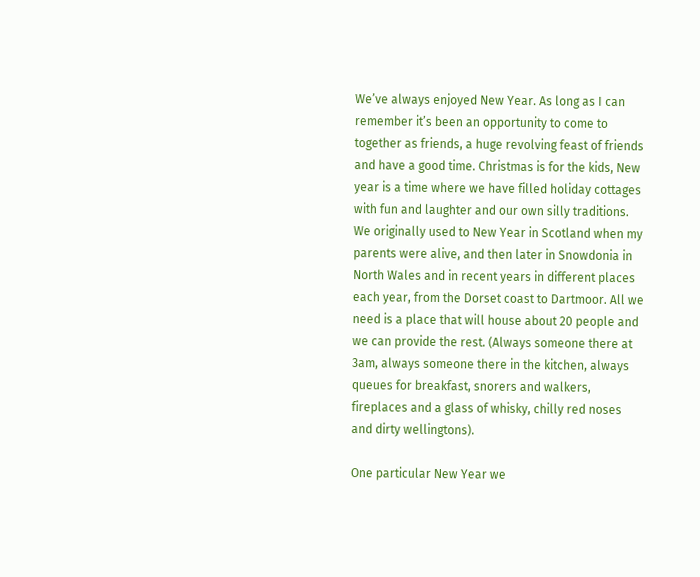We’ve always enjoyed New Year. As long as I can remember it’s been an opportunity to come to together as friends, a huge revolving feast of friends and have a good time. Christmas is for the kids, New year is a time where we have filled holiday cottages with fun and laughter and our own silly traditions. We originally used to New Year in Scotland when my parents were alive, and then later in Snowdonia in North Wales and in recent years in different places each year, from the Dorset coast to Dartmoor. All we need is a place that will house about 20 people and we can provide the rest. (Always someone there at 3am, always someone there in the kitchen, always queues for breakfast, snorers and walkers, fireplaces and a glass of whisky, chilly red noses and dirty wellingtons).

One particular New Year we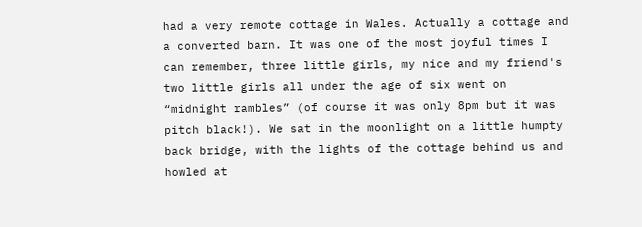had a very remote cottage in Wales. Actually a cottage and a converted barn. It was one of the most joyful times I can remember, three little girls, my nice and my friend's two little girls all under the age of six went on “midnight rambles” (of course it was only 8pm but it was pitch black!). We sat in the moonlight on a little humpty back bridge, with the lights of the cottage behind us and howled at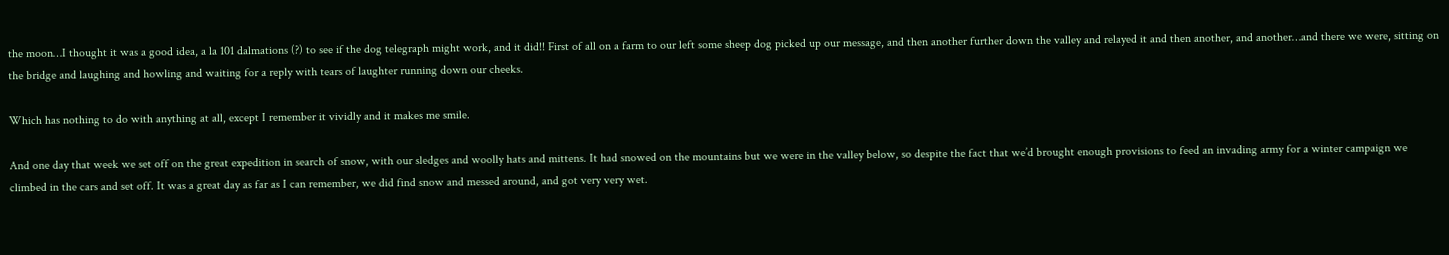the moon…I thought it was a good idea, a la 101 dalmations (?) to see if the dog telegraph might work, and it did!! First of all on a farm to our left some sheep dog picked up our message, and then another further down the valley and relayed it and then another, and another…and there we were, sitting on the bridge and laughing and howling and waiting for a reply with tears of laughter running down our cheeks.

Which has nothing to do with anything at all, except I remember it vividly and it makes me smile.

And one day that week we set off on the great expedition in search of snow, with our sledges and woolly hats and mittens. It had snowed on the mountains but we were in the valley below, so despite the fact that we’d brought enough provisions to feed an invading army for a winter campaign we climbed in the cars and set off. It was a great day as far as I can remember, we did find snow and messed around, and got very very wet.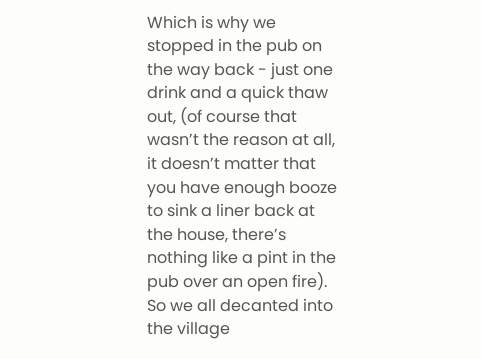Which is why we stopped in the pub on the way back - just one drink and a quick thaw out, (of course that wasn’t the reason at all, it doesn’t matter that you have enough booze to sink a liner back at the house, there’s nothing like a pint in the pub over an open fire). So we all decanted into the village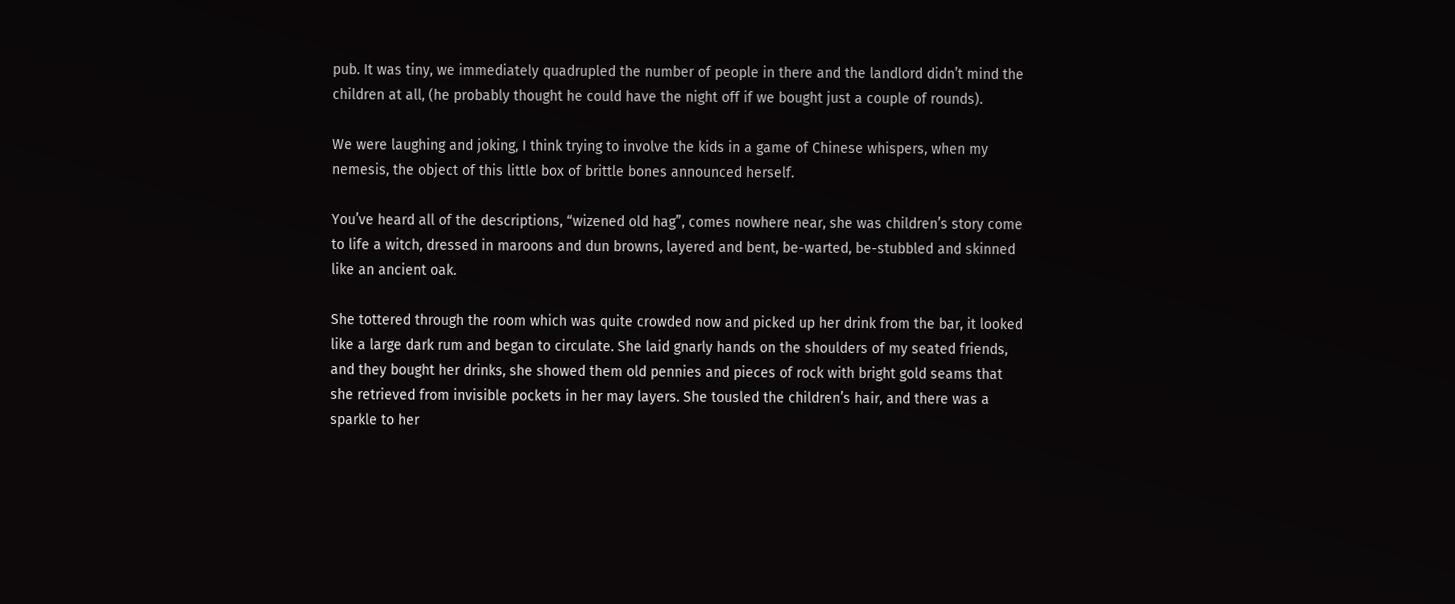pub. It was tiny, we immediately quadrupled the number of people in there and the landlord didn’t mind the children at all, (he probably thought he could have the night off if we bought just a couple of rounds).

We were laughing and joking, I think trying to involve the kids in a game of Chinese whispers, when my nemesis, the object of this little box of brittle bones announced herself.

You’ve heard all of the descriptions, “wizened old hag”, comes nowhere near, she was children’s story come to life a witch, dressed in maroons and dun browns, layered and bent, be-warted, be-stubbled and skinned like an ancient oak.

She tottered through the room which was quite crowded now and picked up her drink from the bar, it looked like a large dark rum and began to circulate. She laid gnarly hands on the shoulders of my seated friends, and they bought her drinks, she showed them old pennies and pieces of rock with bright gold seams that she retrieved from invisible pockets in her may layers. She tousled the children’s hair, and there was a sparkle to her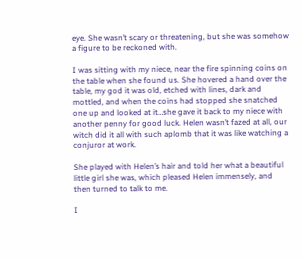eye. She wasn’t scary or threatening, but she was somehow a figure to be reckoned with.

I was sitting with my niece, near the fire spinning coins on the table when she found us. She hovered a hand over the table, my god it was old, etched with lines, dark and mottled, and when the coins had stopped she snatched one up and looked at it…she gave it back to my niece with another penny for good luck. Helen wasn’t fazed at all, our witch did it all with such aplomb that it was like watching a conjuror at work.

She played with Helen’s hair and told her what a beautiful little girl she was, which pleased Helen immensely, and then turned to talk to me.

I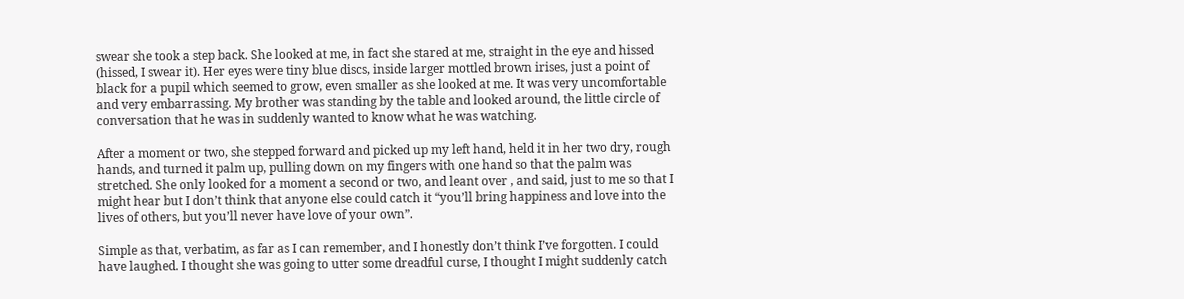swear she took a step back. She looked at me, in fact she stared at me, straight in the eye and hissed (hissed, I swear it). Her eyes were tiny blue discs, inside larger mottled brown irises, just a point of black for a pupil which seemed to grow, even smaller as she looked at me. It was very uncomfortable and very embarrassing. My brother was standing by the table and looked around, the little circle of conversation that he was in suddenly wanted to know what he was watching.

After a moment or two, she stepped forward and picked up my left hand, held it in her two dry, rough hands, and turned it palm up, pulling down on my fingers with one hand so that the palm was stretched. She only looked for a moment a second or two, and leant over , and said, just to me so that I might hear but I don’t think that anyone else could catch it “you’ll bring happiness and love into the lives of others, but you’ll never have love of your own”.

Simple as that, verbatim, as far as I can remember, and I honestly don’t think I’ve forgotten. I could have laughed. I thought she was going to utter some dreadful curse, I thought I might suddenly catch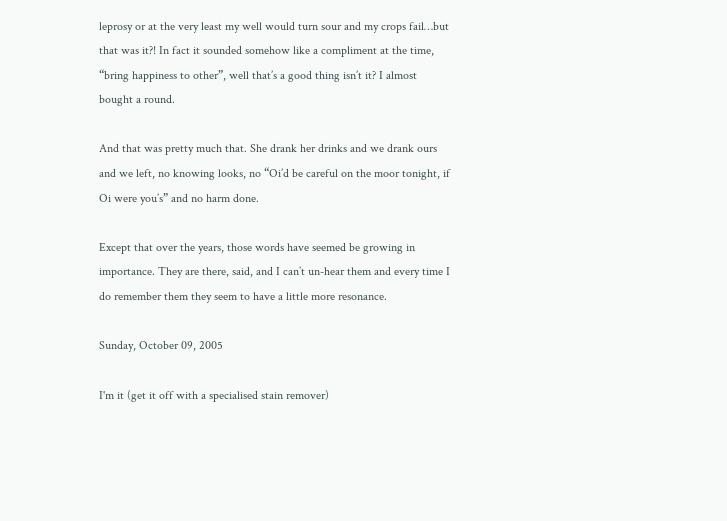leprosy or at the very least my well would turn sour and my crops fail…but that was it?! In fact it sounded somehow like a compliment at the time, “bring happiness to other”, well that’s a good thing isn’t it? I almost bought a round.

And that was pretty much that. She drank her drinks and we drank ours and we left, no knowing looks, no “Oi’d be careful on the moor tonight, if Oi were you’s” and no harm done.

Except that over the years, those words have seemed be growing in importance. They are there, said, and I can’t un-hear them and every time I do remember them they seem to have a little more resonance.

Sunday, October 09, 2005

I'm it (get it off with a specialised stain remover)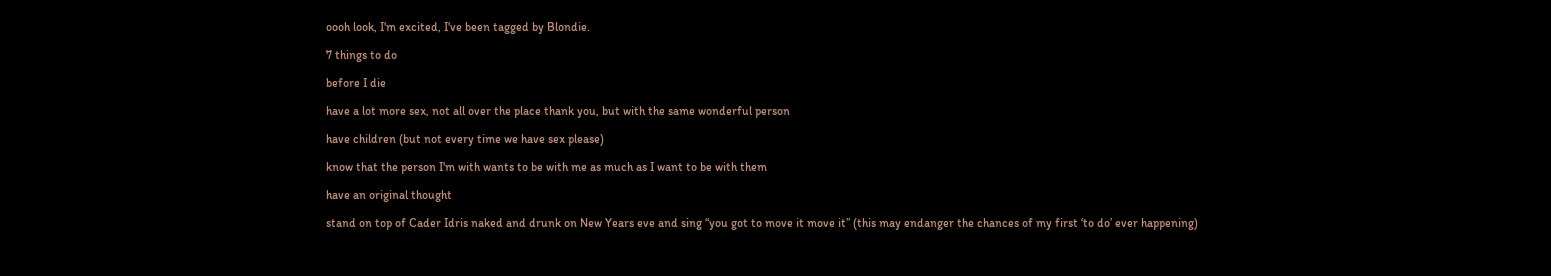oooh look, I'm excited, I've been tagged by Blondie.

7 things to do

before I die

have a lot more sex, not all over the place thank you, but with the same wonderful person

have children (but not every time we have sex please)

know that the person I'm with wants to be with me as much as I want to be with them

have an original thought

stand on top of Cader Idris naked and drunk on New Years eve and sing “you got to move it move it” (this may endanger the chances of my first ‘to do’ ever happening)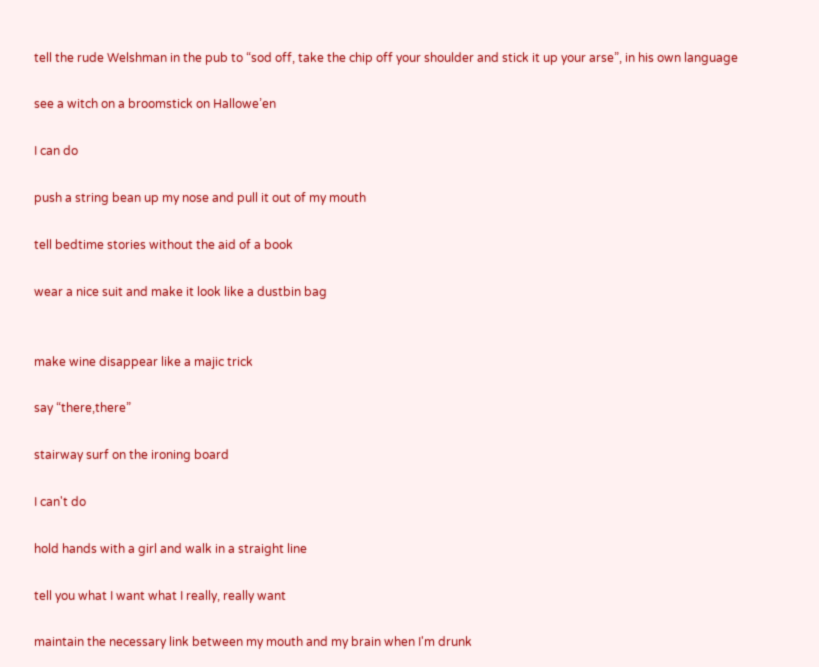tell the rude Welshman in the pub to “sod off, take the chip off your shoulder and stick it up your arse”, in his own language

see a witch on a broomstick on Hallowe’en

I can do

push a string bean up my nose and pull it out of my mouth

tell bedtime stories without the aid of a book

wear a nice suit and make it look like a dustbin bag


make wine disappear like a majic trick

say “there,there”

stairway surf on the ironing board

I can't do

hold hands with a girl and walk in a straight line

tell you what I want what I really, really want

maintain the necessary link between my mouth and my brain when I'm drunk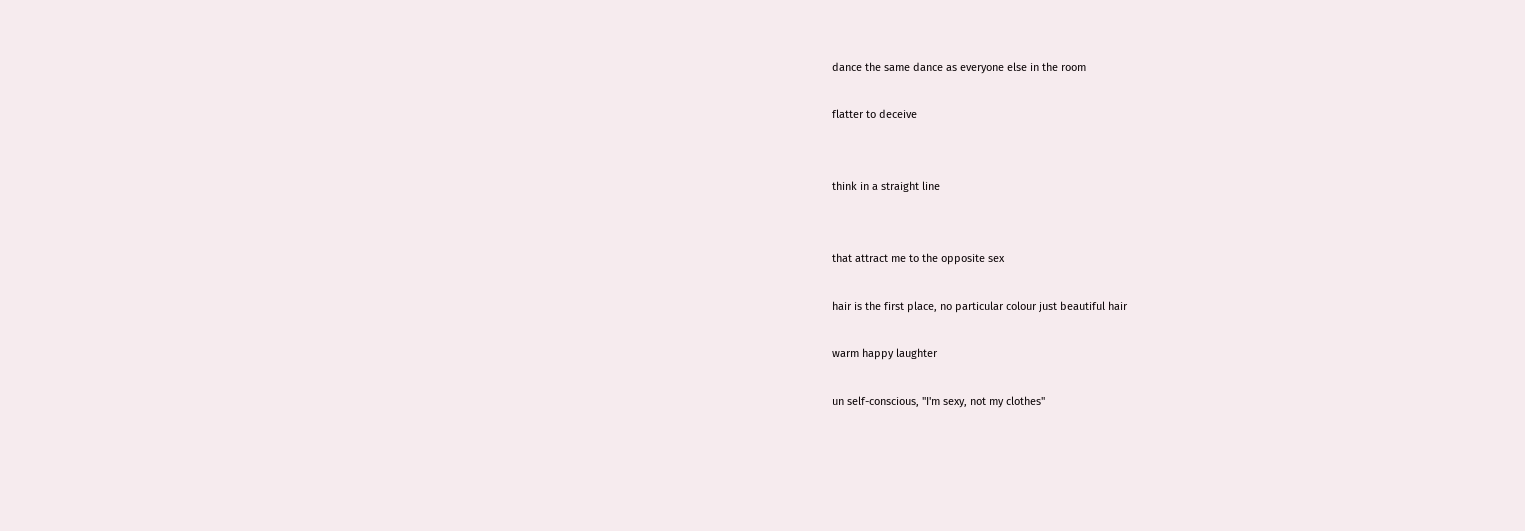dance the same dance as everyone else in the room

flatter to deceive


think in a straight line


that attract me to the opposite sex

hair is the first place, no particular colour just beautiful hair

warm happy laughter

un self-conscious, "I'm sexy, not my clothes"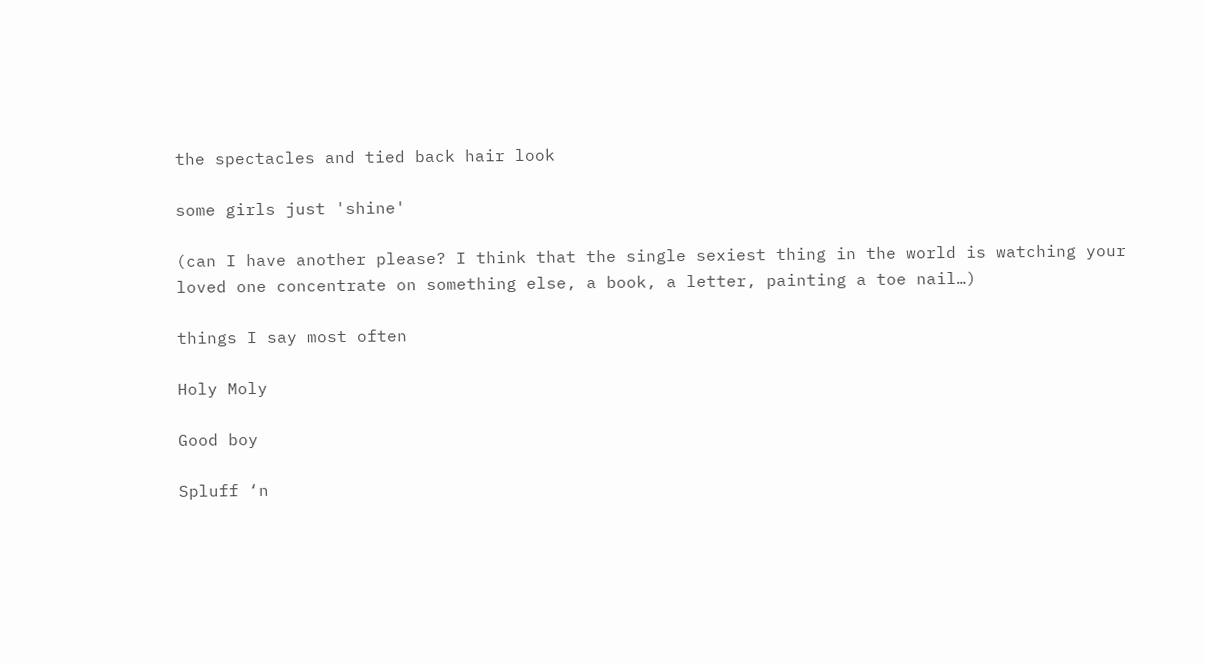the spectacles and tied back hair look

some girls just 'shine'

(can I have another please? I think that the single sexiest thing in the world is watching your loved one concentrate on something else, a book, a letter, painting a toe nail…)

things I say most often

Holy Moly

Good boy

Spluff ‘n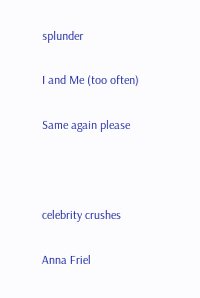splunder

I and Me (too often)

Same again please



celebrity crushes

Anna Friel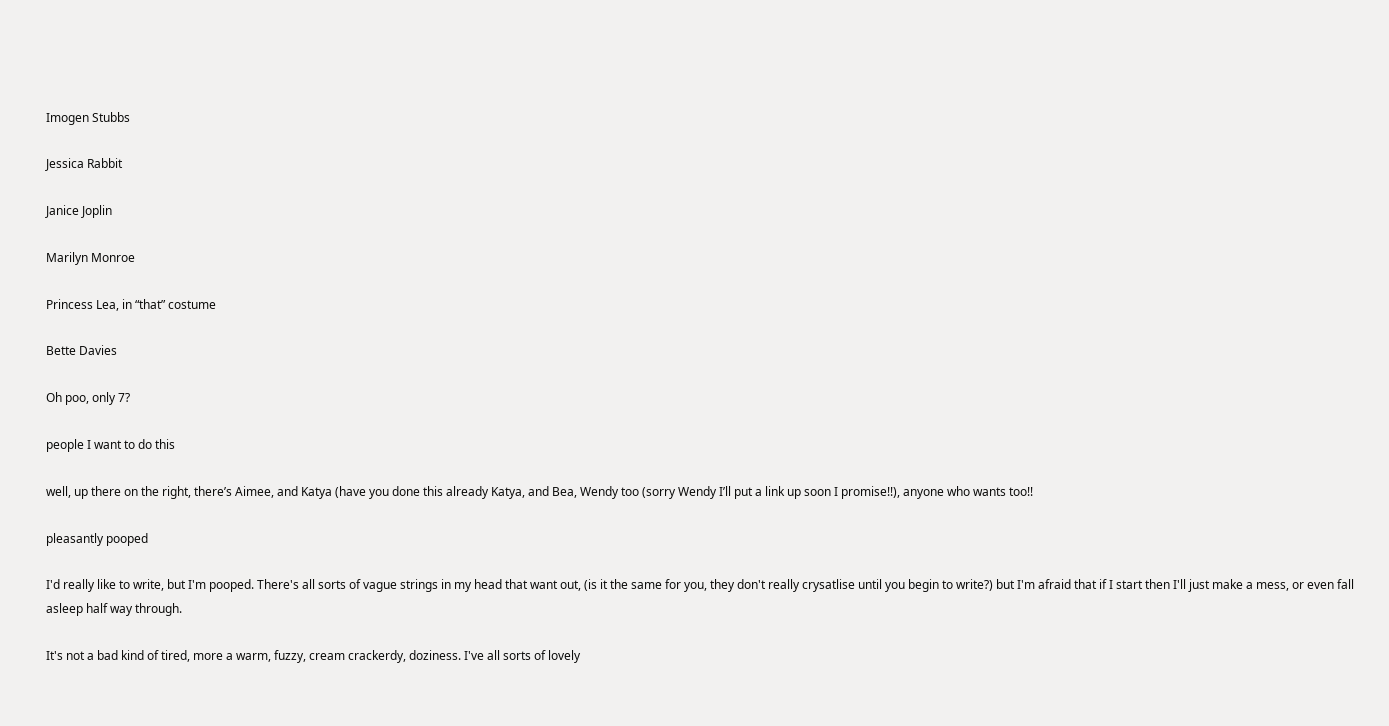Imogen Stubbs

Jessica Rabbit

Janice Joplin

Marilyn Monroe

Princess Lea, in “that” costume

Bette Davies

Oh poo, only 7?

people I want to do this

well, up there on the right, there’s Aimee, and Katya (have you done this already Katya, and Bea, Wendy too (sorry Wendy I’ll put a link up soon I promise!!), anyone who wants too!!

pleasantly pooped

I'd really like to write, but I'm pooped. There's all sorts of vague strings in my head that want out, (is it the same for you, they don't really crysatlise until you begin to write?) but I'm afraid that if I start then I'll just make a mess, or even fall asleep half way through.

It's not a bad kind of tired, more a warm, fuzzy, cream crackerdy, doziness. I've all sorts of lovely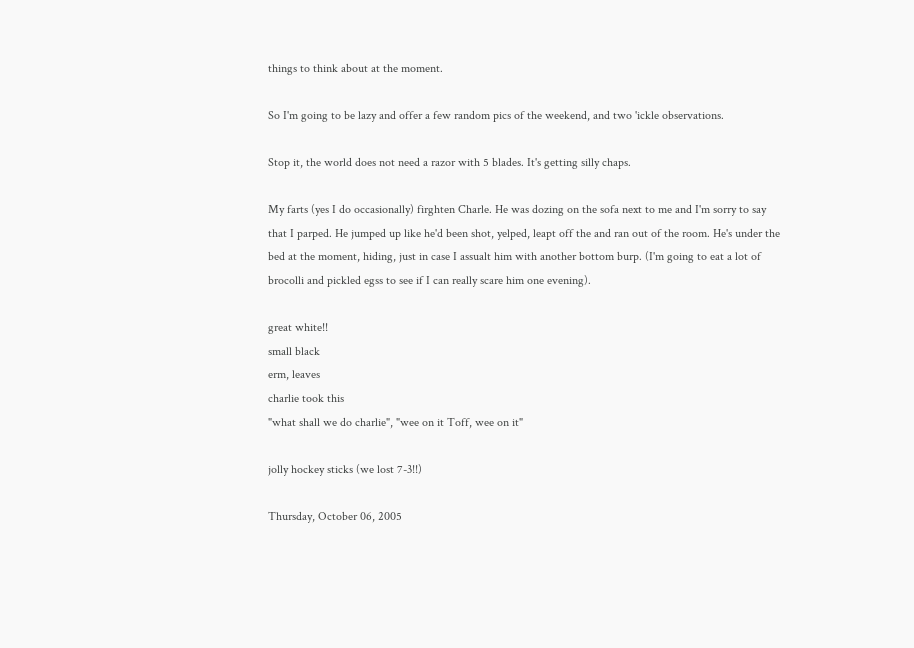things to think about at the moment.

So I'm going to be lazy and offer a few random pics of the weekend, and two 'ickle observations.

Stop it, the world does not need a razor with 5 blades. It's getting silly chaps.

My farts (yes I do occasionally) firghten Charle. He was dozing on the sofa next to me and I'm sorry to say that I parped. He jumped up like he'd been shot, yelped, leapt off the and ran out of the room. He's under the bed at the moment, hiding, just in case I assualt him with another bottom burp. (I'm going to eat a lot of brocolli and pickled egss to see if I can really scare him one evening).

great white!!
small black
erm, leaves
charlie took this
"what shall we do charlie", "wee on it Toff, wee on it"

jolly hockey sticks (we lost 7-3!!)

Thursday, October 06, 2005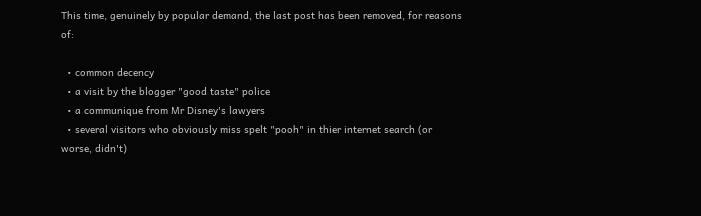This time, genuinely by popular demand, the last post has been removed, for reasons of:

  • common decency
  • a visit by the blogger "good taste" police
  • a communique from Mr Disney's lawyers
  • several visitors who obviously miss spelt "pooh" in thier internet search (or worse, didn't)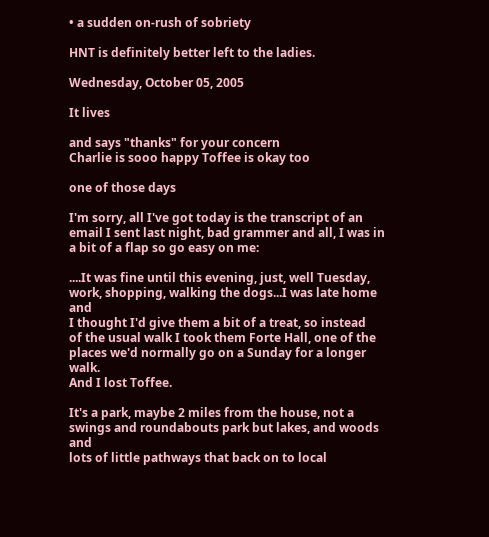• a sudden on-rush of sobriety

HNT is definitely better left to the ladies.

Wednesday, October 05, 2005

It lives

and says "thanks" for your concern
Charlie is sooo happy Toffee is okay too

one of those days

I'm sorry, all I've got today is the transcript of an email I sent last night, bad grammer and all, I was in a bit of a flap so go easy on me:

....It was fine until this evening, just, well Tuesday,
work, shopping, walking the dogs...I was late home and
I thought I'd give them a bit of a treat, so instead
of the usual walk I took them Forte Hall, one of the
places we'd normally go on a Sunday for a longer walk.
And I lost Toffee.

It's a park, maybe 2 miles from the house, not a
swings and roundabouts park but lakes, and woods and
lots of little pathways that back on to local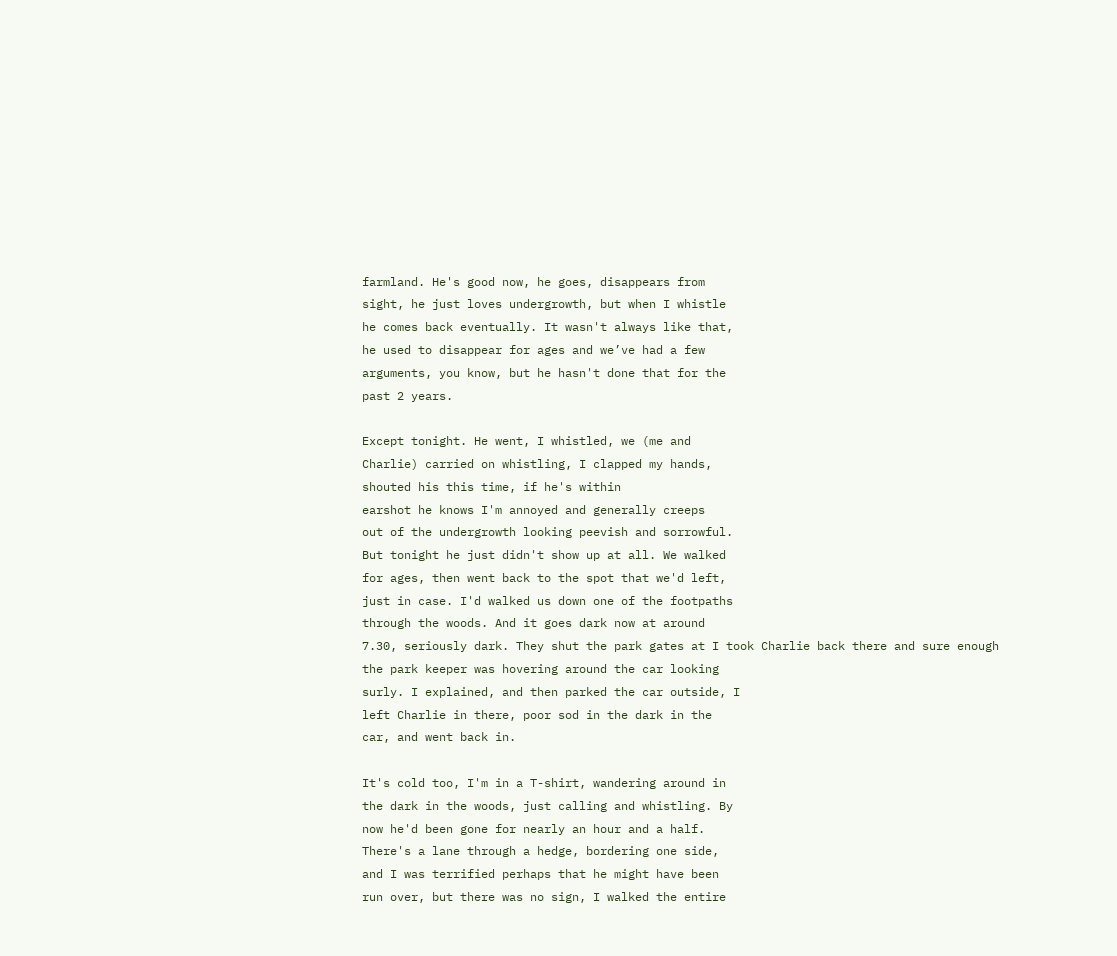farmland. He's good now, he goes, disappears from
sight, he just loves undergrowth, but when I whistle
he comes back eventually. It wasn't always like that,
he used to disappear for ages and we’ve had a few
arguments, you know, but he hasn't done that for the
past 2 years.

Except tonight. He went, I whistled, we (me and
Charlie) carried on whistling, I clapped my hands,
shouted his this time, if he's within
earshot he knows I'm annoyed and generally creeps
out of the undergrowth looking peevish and sorrowful.
But tonight he just didn't show up at all. We walked
for ages, then went back to the spot that we'd left,
just in case. I'd walked us down one of the footpaths
through the woods. And it goes dark now at around
7.30, seriously dark. They shut the park gates at I took Charlie back there and sure enough
the park keeper was hovering around the car looking
surly. I explained, and then parked the car outside, I
left Charlie in there, poor sod in the dark in the
car, and went back in.

It's cold too, I'm in a T-shirt, wandering around in
the dark in the woods, just calling and whistling. By
now he'd been gone for nearly an hour and a half.
There's a lane through a hedge, bordering one side,
and I was terrified perhaps that he might have been
run over, but there was no sign, I walked the entire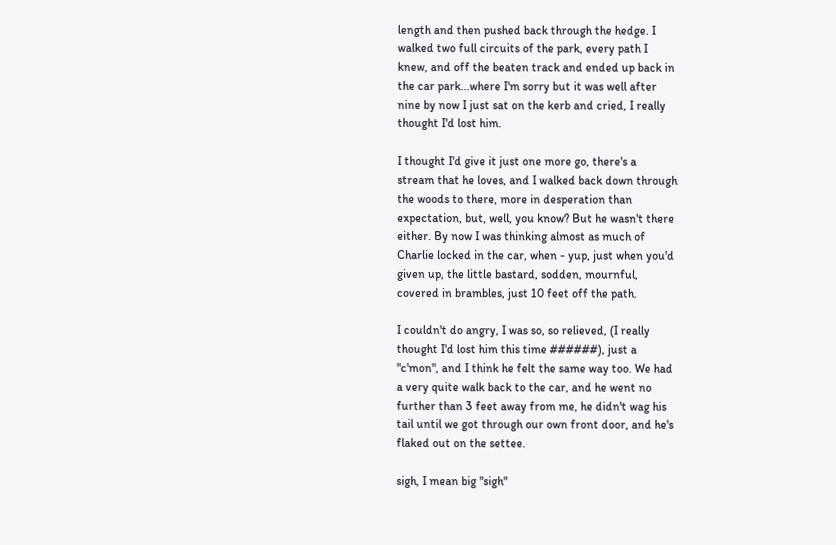length and then pushed back through the hedge. I
walked two full circuits of the park, every path I
knew, and off the beaten track and ended up back in
the car park...where I'm sorry but it was well after
nine by now I just sat on the kerb and cried, I really
thought I'd lost him.

I thought I'd give it just one more go, there's a
stream that he loves, and I walked back down through
the woods to there, more in desperation than
expectation, but, well, you know? But he wasn't there
either. By now I was thinking almost as much of
Charlie locked in the car, when - yup, just when you'd
given up, the little bastard, sodden, mournful,
covered in brambles, just 10 feet off the path.

I couldn't do angry, I was so, so relieved, (I really
thought I'd lost him this time ######), just a
"c'mon", and I think he felt the same way too. We had
a very quite walk back to the car, and he went no
further than 3 feet away from me, he didn't wag his
tail until we got through our own front door, and he's
flaked out on the settee.

sigh, I mean big "sigh"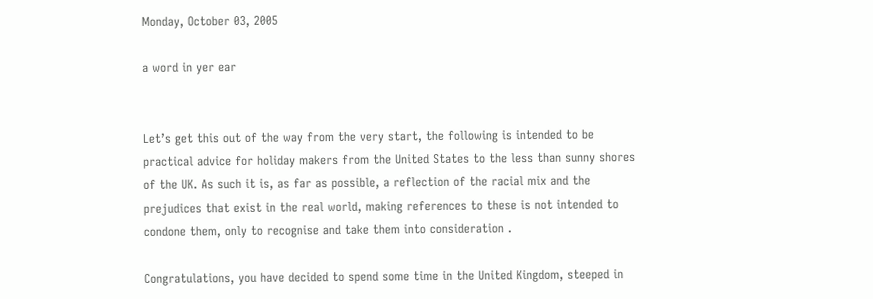Monday, October 03, 2005

a word in yer ear


Let’s get this out of the way from the very start, the following is intended to be practical advice for holiday makers from the United States to the less than sunny shores of the UK. As such it is, as far as possible, a reflection of the racial mix and the prejudices that exist in the real world, making references to these is not intended to condone them, only to recognise and take them into consideration .

Congratulations, you have decided to spend some time in the United Kingdom, steeped in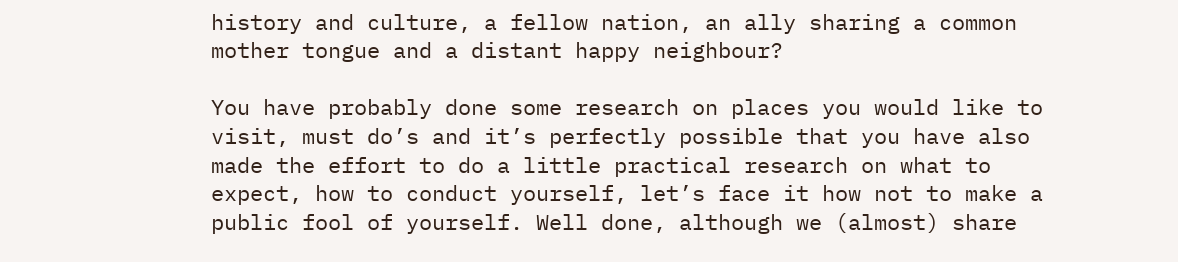history and culture, a fellow nation, an ally sharing a common mother tongue and a distant happy neighbour?

You have probably done some research on places you would like to visit, must do’s and it’s perfectly possible that you have also made the effort to do a little practical research on what to expect, how to conduct yourself, let’s face it how not to make a public fool of yourself. Well done, although we (almost) share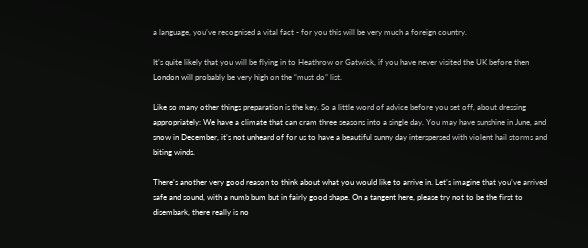a language, you’ve recognised a vital fact - for you this will be very much a foreign country.

It’s quite likely that you will be flying in to Heathrow or Gatwick, if you have never visited the UK before then London will probably be very high on the “must do” list.

Like so many other things preparation is the key. So a little word of advice before you set off, about dressing appropriately: We have a climate that can cram three seasons into a single day. You may have sunshine in June, and snow in December, it’s not unheard of for us to have a beautiful sunny day interspersed with violent hail storms and biting winds.

There’s another very good reason to think about what you would like to arrive in. Let’s imagine that you’ve arrived safe and sound, with a numb bum but in fairly good shape. On a tangent here, please try not to be the first to disembark, there really is no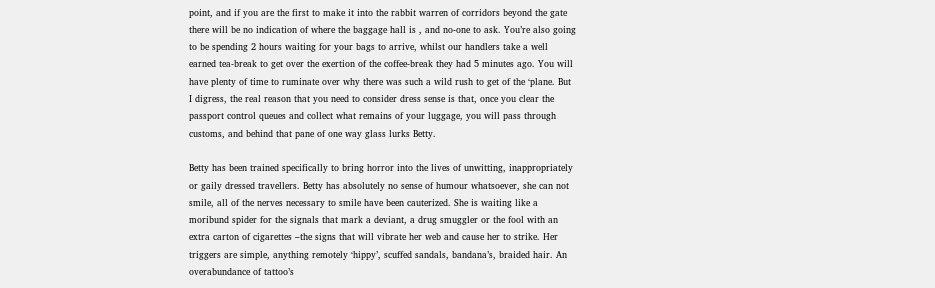point, and if you are the first to make it into the rabbit warren of corridors beyond the gate there will be no indication of where the baggage hall is , and no-one to ask. You’re also going to be spending 2 hours waiting for your bags to arrive, whilst our handlers take a well earned tea-break to get over the exertion of the coffee-break they had 5 minutes ago. You will have plenty of time to ruminate over why there was such a wild rush to get of the ‘plane. But I digress, the real reason that you need to consider dress sense is that, once you clear the passport control queues and collect what remains of your luggage, you will pass through customs, and behind that pane of one way glass lurks Betty.

Betty has been trained specifically to bring horror into the lives of unwitting, inappropriately or gaily dressed travellers. Betty has absolutely no sense of humour whatsoever, she can not smile, all of the nerves necessary to smile have been cauterized. She is waiting like a moribund spider for the signals that mark a deviant, a drug smuggler or the fool with an extra carton of cigarettes –the signs that will vibrate her web and cause her to strike. Her triggers are simple, anything remotely ‘hippy’, scuffed sandals, bandana’s, braided hair. An overabundance of tattoo’s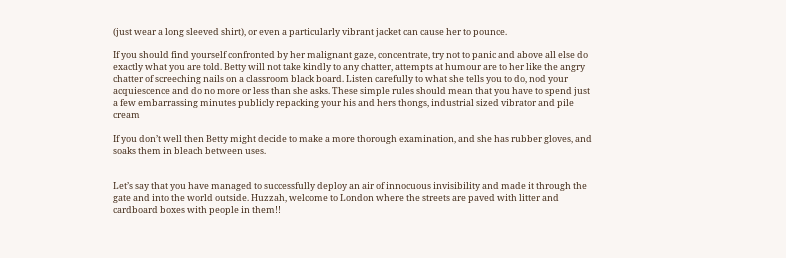(just wear a long sleeved shirt), or even a particularly vibrant jacket can cause her to pounce.

If you should find yourself confronted by her malignant gaze, concentrate, try not to panic and above all else do exactly what you are told. Betty will not take kindly to any chatter, attempts at humour are to her like the angry chatter of screeching nails on a classroom black board. Listen carefully to what she tells you to do, nod your acquiescence and do no more or less than she asks. These simple rules should mean that you have to spend just a few embarrassing minutes publicly repacking your his and hers thongs, industrial sized vibrator and pile cream

If you don’t well then Betty might decide to make a more thorough examination, and she has rubber gloves, and soaks them in bleach between uses.


Let’s say that you have managed to successfully deploy an air of innocuous invisibility and made it through the gate and into the world outside. Huzzah, welcome to London where the streets are paved with litter and cardboard boxes with people in them!!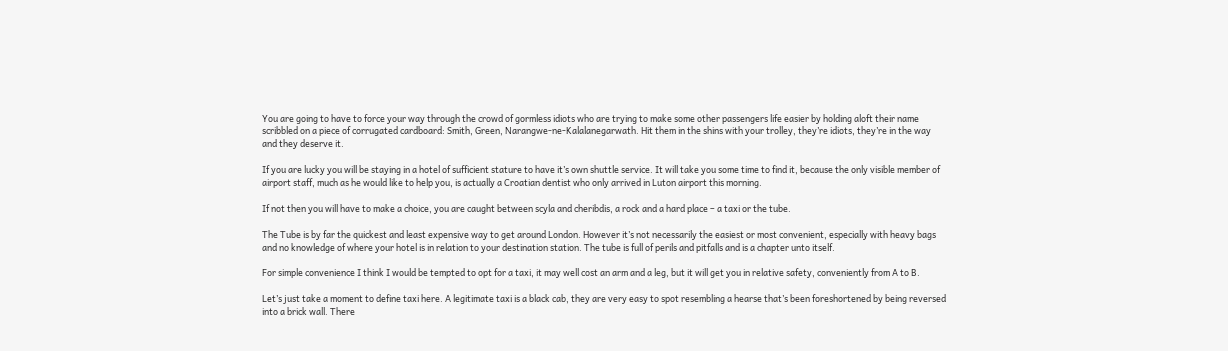You are going to have to force your way through the crowd of gormless idiots who are trying to make some other passengers life easier by holding aloft their name scribbled on a piece of corrugated cardboard: Smith, Green, Narangwe-ne-Kalalanegarwath. Hit them in the shins with your trolley, they’re idiots, they’re in the way and they deserve it.

If you are lucky you will be staying in a hotel of sufficient stature to have it’s own shuttle service. It will take you some time to find it, because the only visible member of airport staff, much as he would like to help you, is actually a Croatian dentist who only arrived in Luton airport this morning.

If not then you will have to make a choice, you are caught between scyla and cheribdis, a rock and a hard place – a taxi or the tube.

The Tube is by far the quickest and least expensive way to get around London. However it’s not necessarily the easiest or most convenient, especially with heavy bags and no knowledge of where your hotel is in relation to your destination station. The tube is full of perils and pitfalls and is a chapter unto itself.

For simple convenience I think I would be tempted to opt for a taxi, it may well cost an arm and a leg, but it will get you in relative safety, conveniently from A to B.

Let’s just take a moment to define taxi here. A legitimate taxi is a black cab, they are very easy to spot resembling a hearse that’s been foreshortened by being reversed into a brick wall. There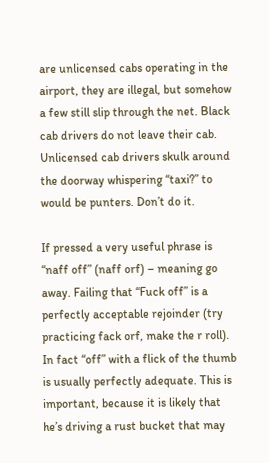are unlicensed cabs operating in the airport, they are illegal, but somehow a few still slip through the net. Black cab drivers do not leave their cab. Unlicensed cab drivers skulk around the doorway whispering “taxi?” to would be punters. Don’t do it.

If pressed a very useful phrase is “naff off” (naff orf) – meaning go away. Failing that “Fuck off” is a perfectly acceptable rejoinder (try practicing fack orf, make the r roll). In fact “off” with a flick of the thumb is usually perfectly adequate. This is important, because it is likely that he’s driving a rust bucket that may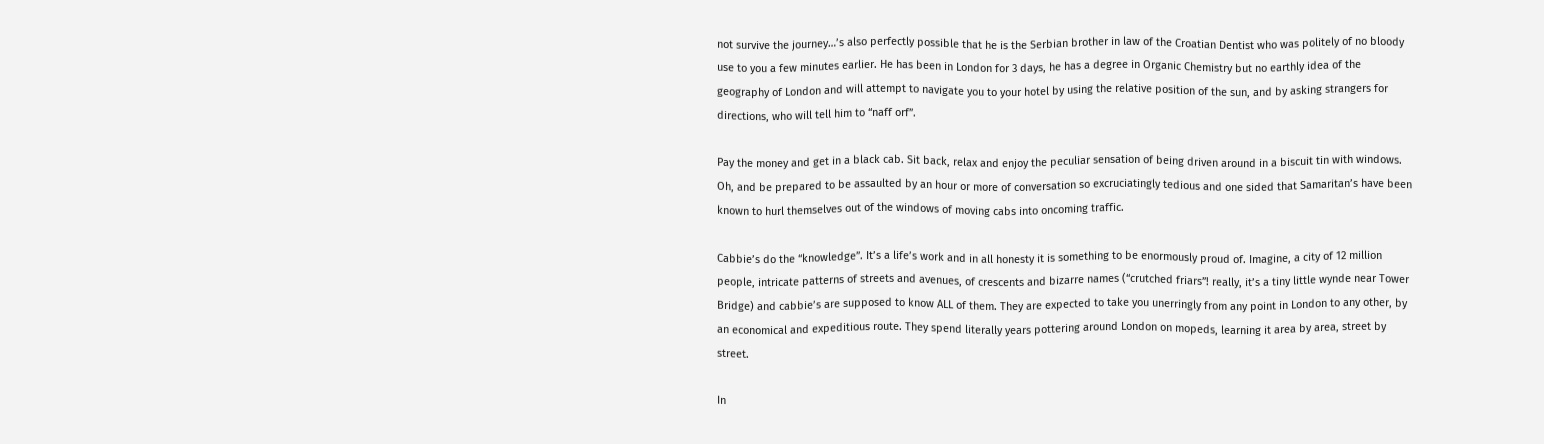not survive the journey…’s also perfectly possible that he is the Serbian brother in law of the Croatian Dentist who was politely of no bloody use to you a few minutes earlier. He has been in London for 3 days, he has a degree in Organic Chemistry but no earthly idea of the geography of London and will attempt to navigate you to your hotel by using the relative position of the sun, and by asking strangers for directions, who will tell him to “naff orf”.

Pay the money and get in a black cab. Sit back, relax and enjoy the peculiar sensation of being driven around in a biscuit tin with windows. Oh, and be prepared to be assaulted by an hour or more of conversation so excruciatingly tedious and one sided that Samaritan’s have been known to hurl themselves out of the windows of moving cabs into oncoming traffic.

Cabbie’s do the “knowledge”. It’s a life’s work and in all honesty it is something to be enormously proud of. Imagine, a city of 12 million people, intricate patterns of streets and avenues, of crescents and bizarre names (“crutched friars”! really, it’s a tiny little wynde near Tower Bridge) and cabbie’s are supposed to know ALL of them. They are expected to take you unerringly from any point in London to any other, by an economical and expeditious route. They spend literally years pottering around London on mopeds, learning it area by area, street by street.

In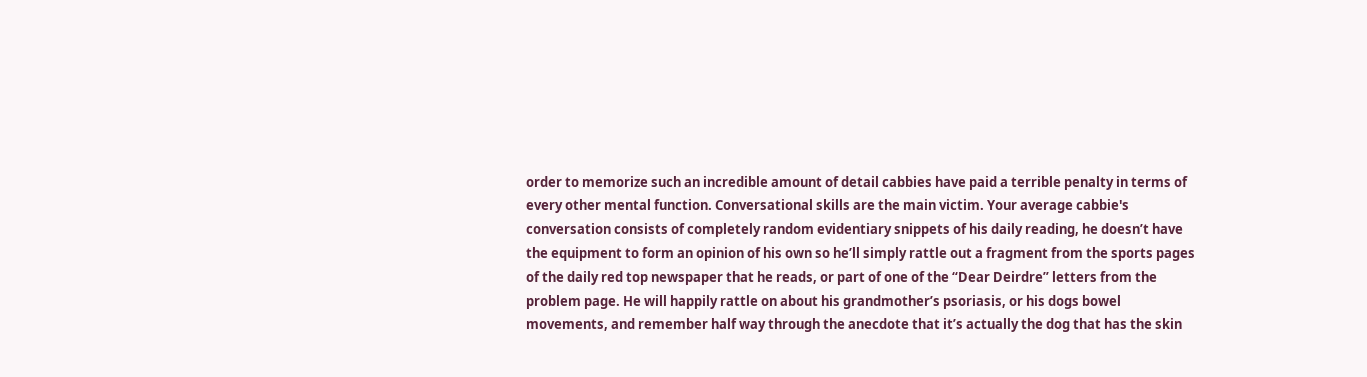order to memorize such an incredible amount of detail cabbies have paid a terrible penalty in terms of every other mental function. Conversational skills are the main victim. Your average cabbie's conversation consists of completely random evidentiary snippets of his daily reading, he doesn’t have the equipment to form an opinion of his own so he’ll simply rattle out a fragment from the sports pages of the daily red top newspaper that he reads, or part of one of the “Dear Deirdre” letters from the problem page. He will happily rattle on about his grandmother’s psoriasis, or his dogs bowel movements, and remember half way through the anecdote that it’s actually the dog that has the skin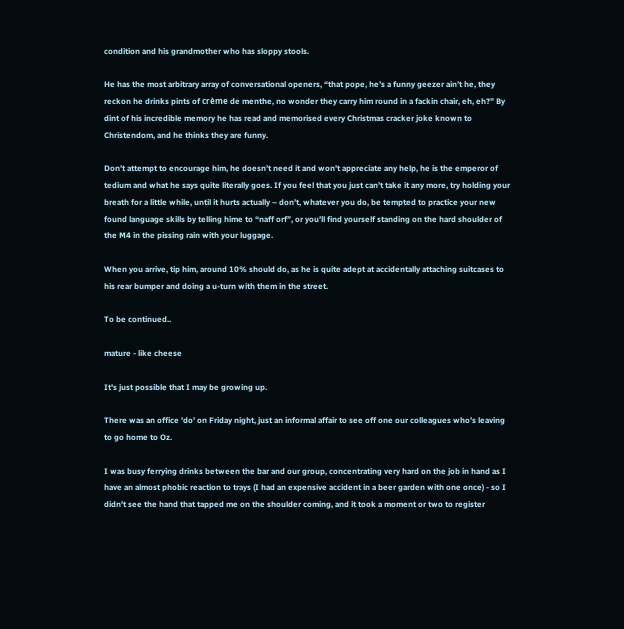condition and his grandmother who has sloppy stools.

He has the most arbitrary array of conversational openers, “that pope, he’s a funny geezer ain’t he, they reckon he drinks pints of crème de menthe, no wonder they carry him round in a fackin chair, eh, eh?” By dint of his incredible memory he has read and memorised every Christmas cracker joke known to Christendom, and he thinks they are funny.

Don’t attempt to encourage him, he doesn’t need it and won’t appreciate any help, he is the emperor of tedium and what he says quite literally goes. If you feel that you just can’t take it any more, try holding your breath for a little while, until it hurts actually – don’t, whatever you do, be tempted to practice your new found language skills by telling hime to “naff orf”, or you’ll find yourself standing on the hard shoulder of the M4 in the pissing rain with your luggage.

When you arrive, tip him, around 10% should do, as he is quite adept at accidentally attaching suitcases to his rear bumper and doing a u-turn with them in the street.

To be continued..

mature - like cheese

It's just possible that I may be growing up.

There was an office 'do' on Friday night, just an informal affair to see off one our colleagues who's leaving to go home to Oz.

I was busy ferrying drinks between the bar and our group, concentrating very hard on the job in hand as I have an almost phobic reaction to trays (I had an expensive accident in a beer garden with one once) - so I didn't see the hand that tapped me on the shoulder coming, and it took a moment or two to register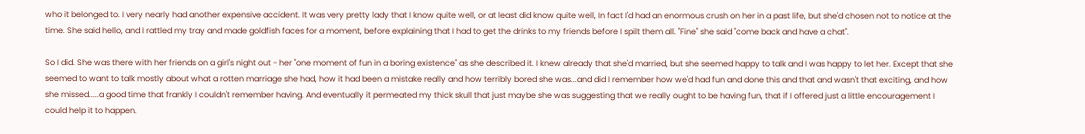who it belonged to. I very nearly had another expensive accident. It was very pretty lady that I know quite well, or at least did know quite well, In fact I'd had an enormous crush on her in a past life, but she'd chosen not to notice at the time. She said hello, and I rattled my tray and made goldfish faces for a moment, before explaining that I had to get the drinks to my friends before I spilt them all. "Fine" she said "come back and have a chat".

So I did. She was there with her friends on a girl's night out - her "one moment of fun in a boring existence" as she described it. I knew already that she'd married, but she seemed happy to talk and I was happy to let her. Except that she seemed to want to talk mostly about what a rotten marriage she had, how it had been a mistake really and how terribly bored she was...and did I remember how we'd had fun and done this and that and wasn't that exciting, and how she missed.....a good time that frankly I couldn't remember having. And eventually it permeated my thick skull that just maybe she was suggesting that we really ought to be having fun, that if I offered just a little encouragement I could help it to happen.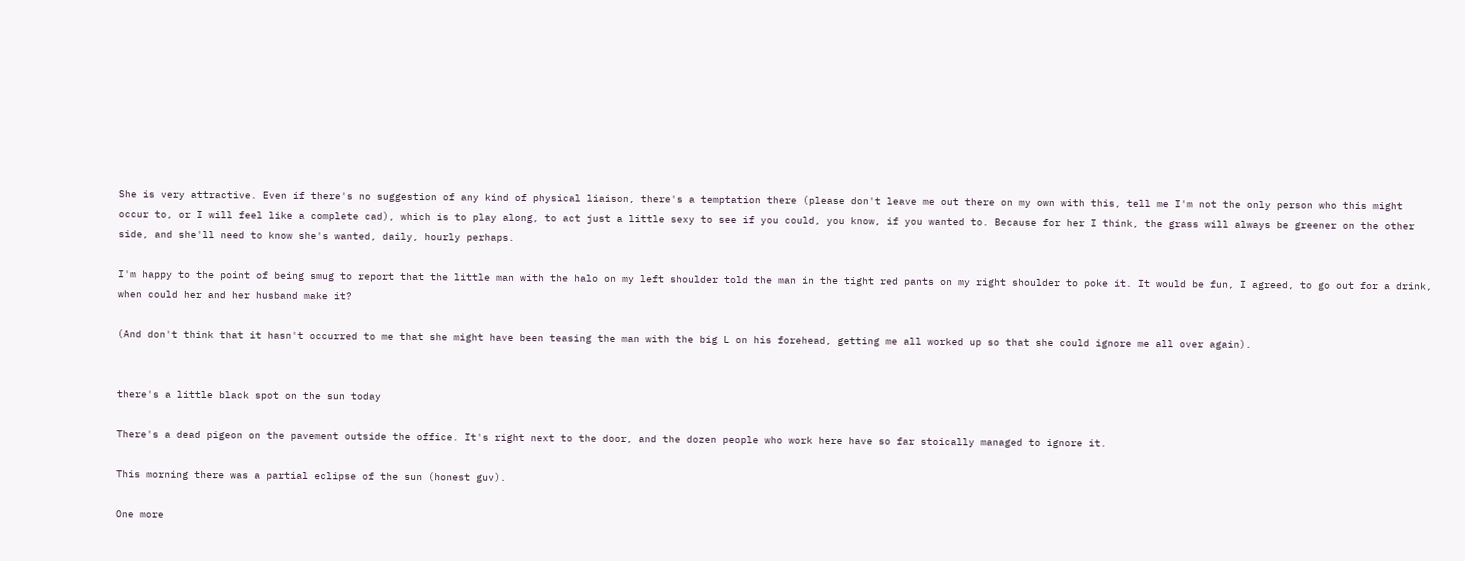She is very attractive. Even if there's no suggestion of any kind of physical liaison, there's a temptation there (please don't leave me out there on my own with this, tell me I'm not the only person who this might occur to, or I will feel like a complete cad), which is to play along, to act just a little sexy to see if you could, you know, if you wanted to. Because for her I think, the grass will always be greener on the other side, and she'll need to know she's wanted, daily, hourly perhaps.

I'm happy to the point of being smug to report that the little man with the halo on my left shoulder told the man in the tight red pants on my right shoulder to poke it. It would be fun, I agreed, to go out for a drink, when could her and her husband make it?

(And don't think that it hasn't occurred to me that she might have been teasing the man with the big L on his forehead, getting me all worked up so that she could ignore me all over again).


there's a little black spot on the sun today

There's a dead pigeon on the pavement outside the office. It's right next to the door, and the dozen people who work here have so far stoically managed to ignore it.

This morning there was a partial eclipse of the sun (honest guv).

One more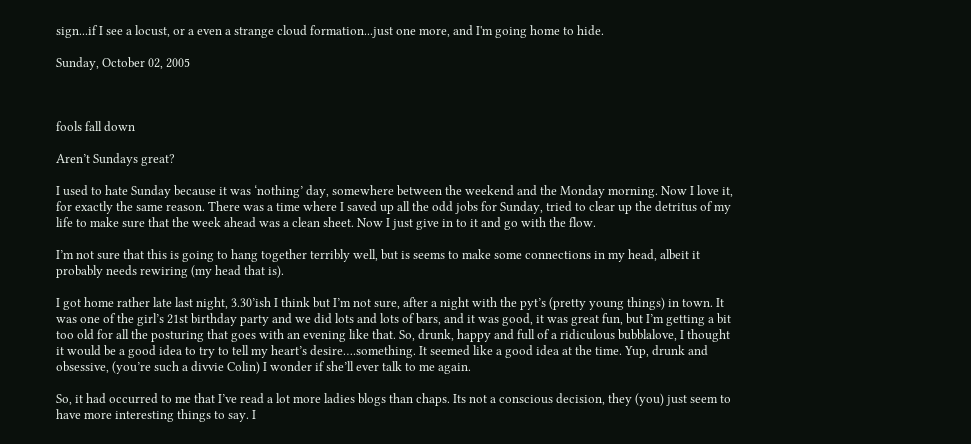sign...if I see a locust, or a even a strange cloud formation...just one more, and I'm going home to hide.

Sunday, October 02, 2005



fools fall down

Aren’t Sundays great?

I used to hate Sunday because it was ‘nothing’ day, somewhere between the weekend and the Monday morning. Now I love it, for exactly the same reason. There was a time where I saved up all the odd jobs for Sunday, tried to clear up the detritus of my life to make sure that the week ahead was a clean sheet. Now I just give in to it and go with the flow.

I’m not sure that this is going to hang together terribly well, but is seems to make some connections in my head, albeit it probably needs rewiring (my head that is).

I got home rather late last night, 3.30’ish I think but I’m not sure, after a night with the pyt’s (pretty young things) in town. It was one of the girl’s 21st birthday party and we did lots and lots of bars, and it was good, it was great fun, but I’m getting a bit too old for all the posturing that goes with an evening like that. So, drunk, happy and full of a ridiculous bubblalove, I thought it would be a good idea to try to tell my heart’s desire….something. It seemed like a good idea at the time. Yup, drunk and obsessive, (you’re such a divvie Colin) I wonder if she’ll ever talk to me again.

So, it had occurred to me that I’ve read a lot more ladies blogs than chaps. Its not a conscious decision, they (you) just seem to have more interesting things to say. I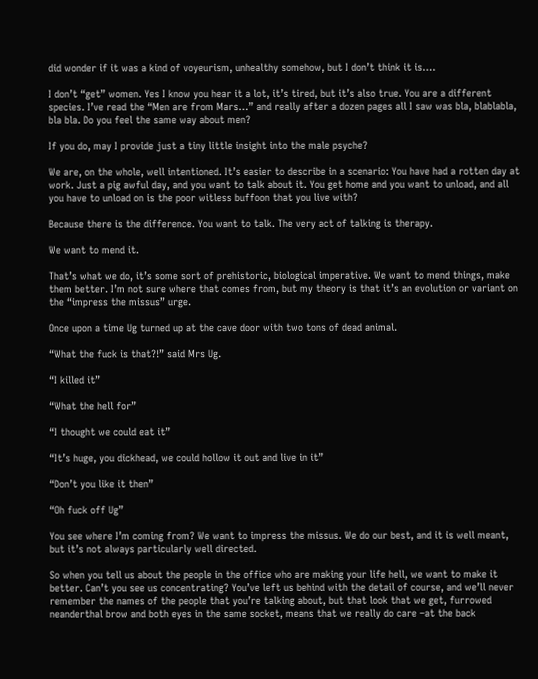did wonder if it was a kind of voyeurism, unhealthy somehow, but I don’t think it is….

I don’t “get” women. Yes I know you hear it a lot, it’s tired, but it’s also true. You are a different species. I’ve read the “Men are from Mars…” and really after a dozen pages all I saw was bla, blablabla, bla bla. Do you feel the same way about men?

If you do, may I provide just a tiny little insight into the male psyche?

We are, on the whole, well intentioned. It’s easier to describe in a scenario: You have had a rotten day at work. Just a pig awful day, and you want to talk about it. You get home and you want to unload, and all you have to unload on is the poor witless buffoon that you live with?

Because there is the difference. You want to talk. The very act of talking is therapy.

We want to mend it.

That’s what we do, it’s some sort of prehistoric, biological imperative. We want to mend things, make them better. I’m not sure where that comes from, but my theory is that it’s an evolution or variant on the “impress the missus” urge.

Once upon a time Ug turned up at the cave door with two tons of dead animal.

“What the fuck is that?!” said Mrs Ug.

“I killed it”

“What the hell for”

“I thought we could eat it”

“It’s huge, you dickhead, we could hollow it out and live in it”

“Don’t you like it then”

“Oh fuck off Ug”

You see where I’m coming from? We want to impress the missus. We do our best, and it is well meant, but it’s not always particularly well directed.

So when you tell us about the people in the office who are making your life hell, we want to make it better. Can’t you see us concentrating? You’ve left us behind with the detail of course, and we’ll never remember the names of the people that you’re talking about, but that look that we get, furrowed neanderthal brow and both eyes in the same socket, means that we really do care –at the back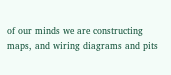of our minds we are constructing maps, and wiring diagrams and pits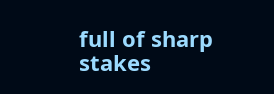full of sharp stakes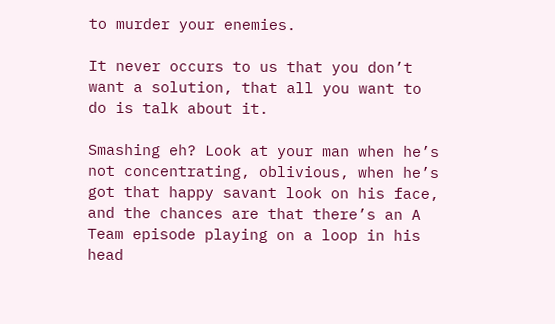to murder your enemies.

It never occurs to us that you don’t want a solution, that all you want to do is talk about it.

Smashing eh? Look at your man when he’s not concentrating, oblivious, when he’s got that happy savant look on his face, and the chances are that there’s an A Team episode playing on a loop in his head